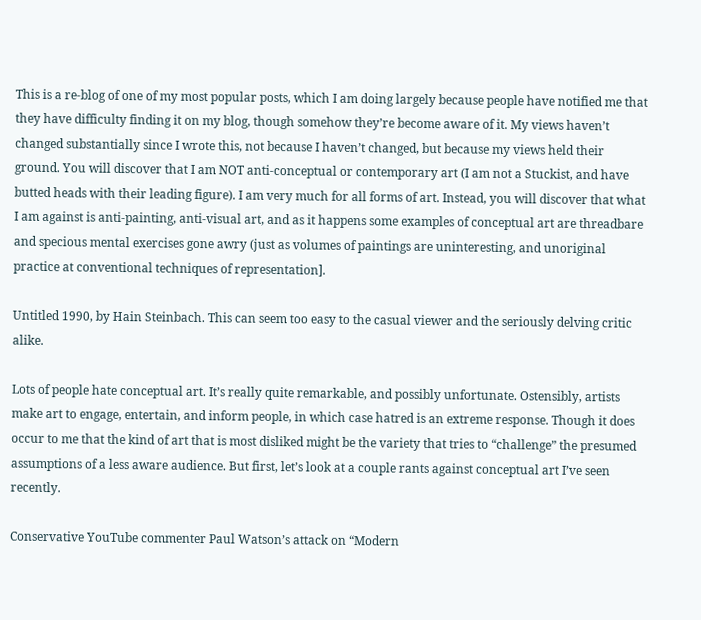This is a re-blog of one of my most popular posts, which I am doing largely because people have notified me that they have difficulty finding it on my blog, though somehow they’re become aware of it. My views haven’t changed substantially since I wrote this, not because I haven’t changed, but because my views held their ground. You will discover that I am NOT anti-conceptual or contemporary art (I am not a Stuckist, and have butted heads with their leading figure). I am very much for all forms of art. Instead, you will discover that what I am against is anti-painting, anti-visual art, and as it happens some examples of conceptual art are threadbare and specious mental exercises gone awry (just as volumes of paintings are uninteresting, and unoriginal practice at conventional techniques of representation].

Untitled 1990, by Hain Steinbach. This can seem too easy to the casual viewer and the seriously delving critic alike.

Lots of people hate conceptual art. It’s really quite remarkable, and possibly unfortunate. Ostensibly, artists make art to engage, entertain, and inform people, in which case hatred is an extreme response. Though it does occur to me that the kind of art that is most disliked might be the variety that tries to “challenge” the presumed assumptions of a less aware audience. But first, let’s look at a couple rants against conceptual art I’ve seen recently.

Conservative YouTube commenter Paul Watson’s attack on “Modern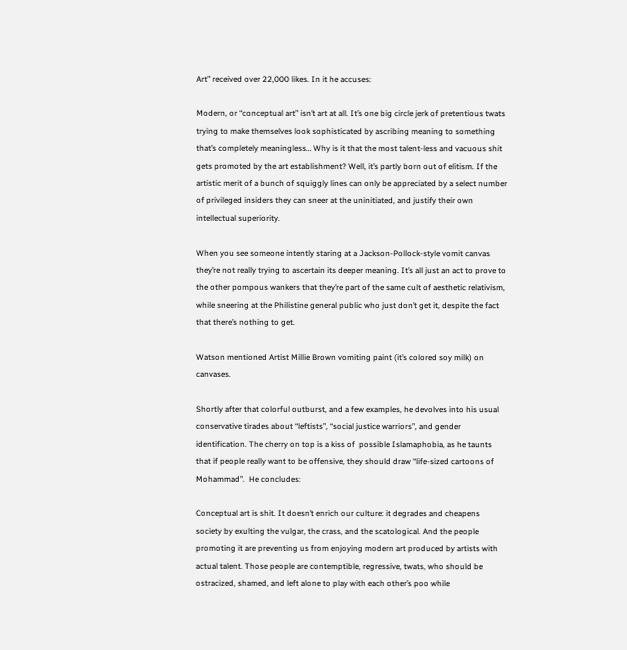Art” received over 22,000 likes. In it he accuses:

Modern, or “conceptual art” isn’t art at all. It’s one big circle jerk of pretentious twats trying to make themselves look sophisticated by ascribing meaning to something that’s completely meaningless… Why is it that the most talent-less and vacuous shit gets promoted by the art establishment? Well, it’s partly born out of elitism. If the artistic merit of a bunch of squiggly lines can only be appreciated by a select number of privileged insiders they can sneer at the uninitiated, and justify their own intellectual superiority.

When you see someone intently staring at a Jackson-Pollock-style vomit canvas they’re not really trying to ascertain its deeper meaning. It’s all just an act to prove to the other pompous wankers that they’re part of the same cult of aesthetic relativism, while sneering at the Philistine general public who just don’t get it, despite the fact that there’s nothing to get.

Watson mentioned Artist Millie Brown vomiting paint (it’s colored soy milk) on canvases.

Shortly after that colorful outburst, and a few examples, he devolves into his usual conservative tirades about “leftists”, “social justice warriors”, and gender identification. The cherry on top is a kiss of  possible Islamaphobia, as he taunts that if people really want to be offensive, they should draw “life-sized cartoons of Mohammad”.  He concludes:

Conceptual art is shit. It doesn’t enrich our culture: it degrades and cheapens society by exulting the vulgar, the crass, and the scatological. And the people promoting it are preventing us from enjoying modern art produced by artists with actual talent. Those people are contemptible, regressive, twats, who should be ostracized, shamed, and left alone to play with each other’s poo while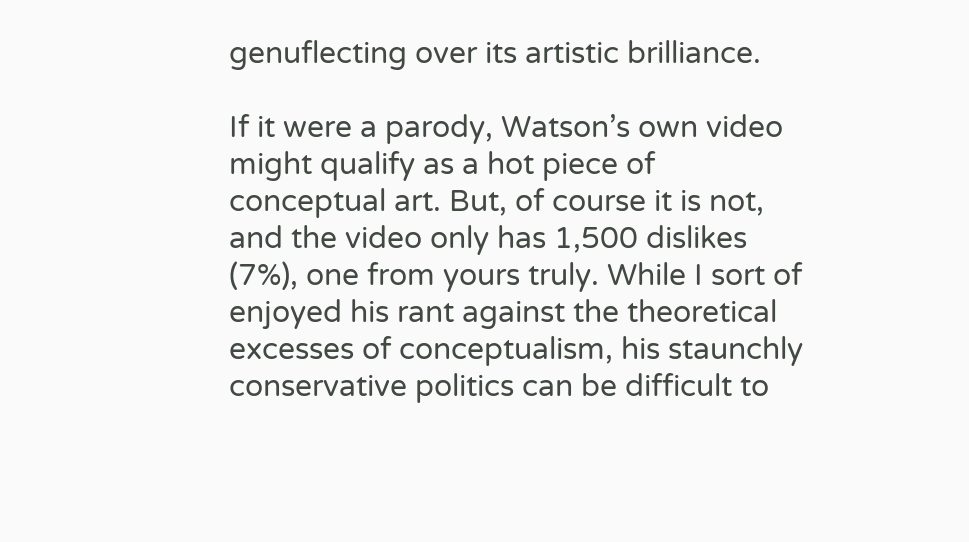genuflecting over its artistic brilliance.

If it were a parody, Watson’s own video might qualify as a hot piece of conceptual art. But, of course it is not, and the video only has 1,500 dislikes (7%), one from yours truly. While I sort of enjoyed his rant against the theoretical excesses of conceptualism, his staunchly conservative politics can be difficult to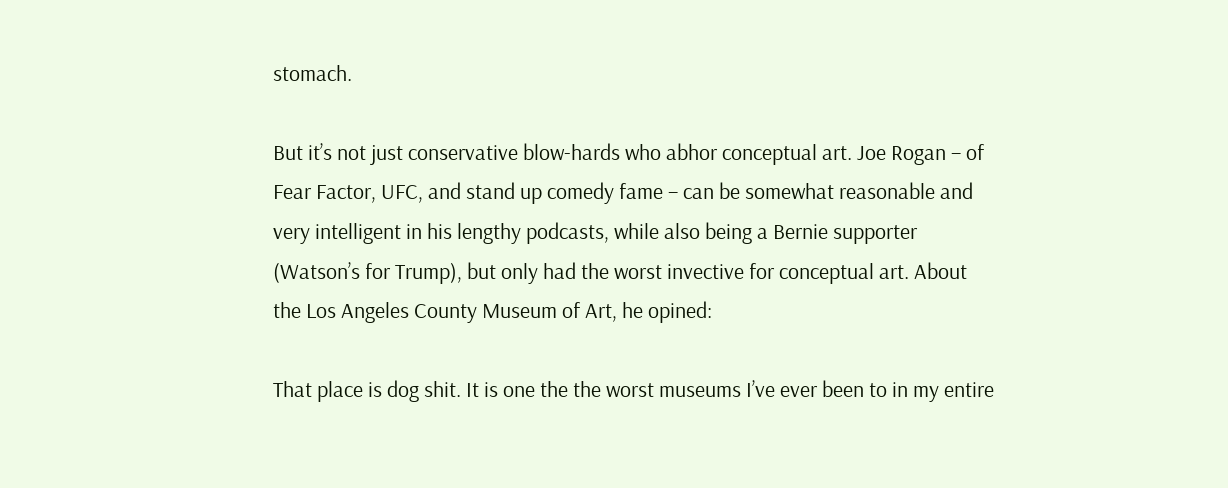stomach.

But it’s not just conservative blow-hards who abhor conceptual art. Joe Rogan – of Fear Factor, UFC, and stand up comedy fame – can be somewhat reasonable and very intelligent in his lengthy podcasts, while also being a Bernie supporter (Watson’s for Trump), but only had the worst invective for conceptual art. About the Los Angeles County Museum of Art, he opined:

That place is dog shit. It is one the the worst museums I’ve ever been to in my entire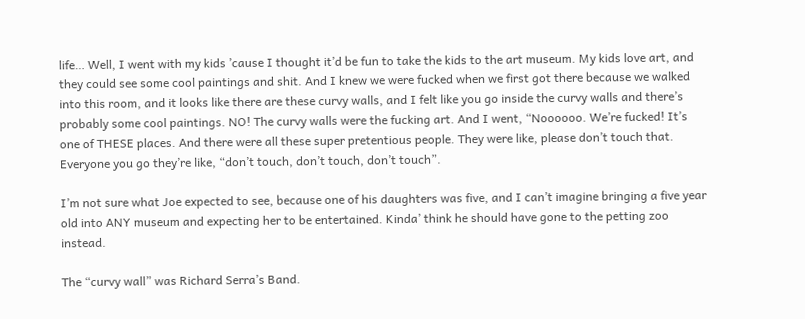life… Well, I went with my kids ’cause I thought it’d be fun to take the kids to the art museum. My kids love art, and they could see some cool paintings and shit. And I knew we were fucked when we first got there because we walked into this room, and it looks like there are these curvy walls, and I felt like you go inside the curvy walls and there’s probably some cool paintings. NO! The curvy walls were the fucking art. And I went, “Noooooo. We’re fucked! It’s one of THESE places. And there were all these super pretentious people. They were like, please don’t touch that. Everyone you go they’re like, “don’t touch, don’t touch, don’t touch”.

I’m not sure what Joe expected to see, because one of his daughters was five, and I can’t imagine bringing a five year old into ANY museum and expecting her to be entertained. Kinda’ think he should have gone to the petting zoo instead.

The “curvy wall” was Richard Serra’s Band.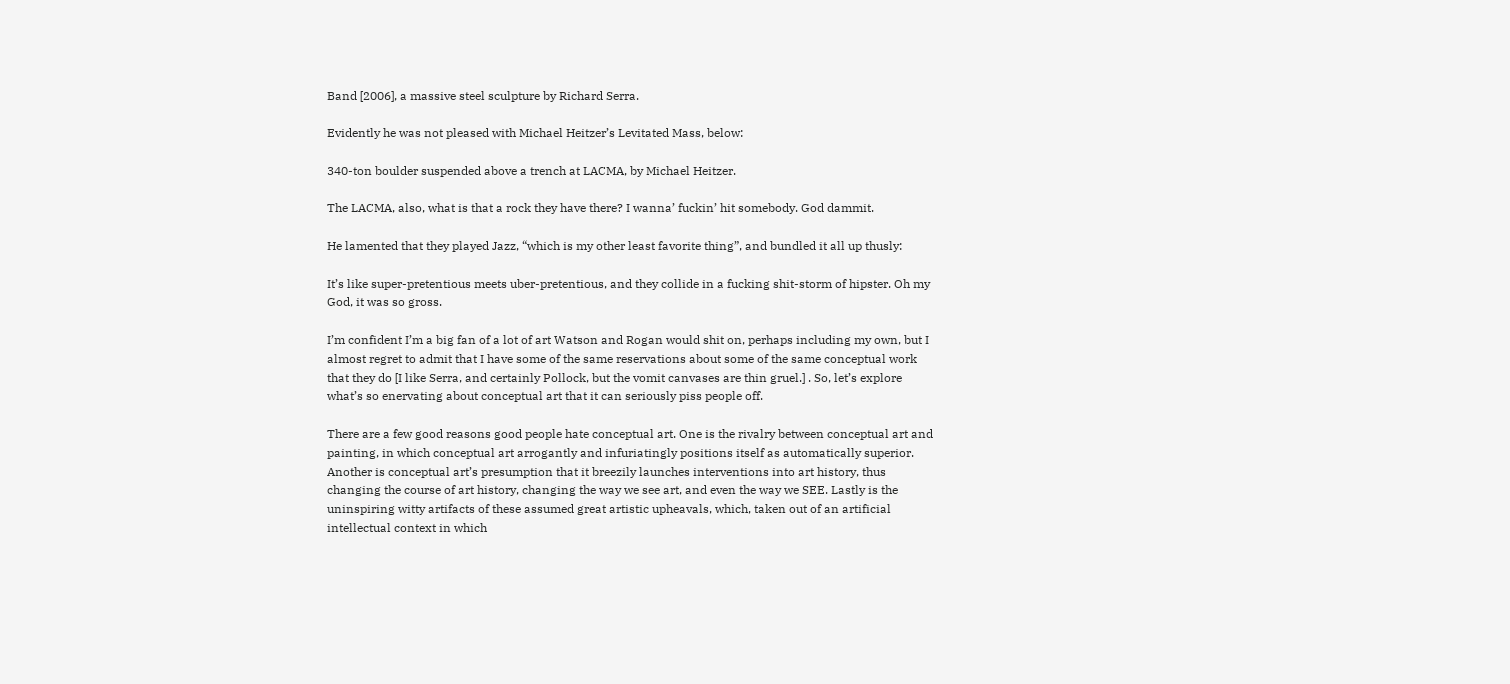Band [2006], a massive steel sculpture by Richard Serra.

Evidently he was not pleased with Michael Heitzer’s Levitated Mass, below:

340-ton boulder suspended above a trench at LACMA, by Michael Heitzer.

The LACMA, also, what is that a rock they have there? I wanna’ fuckin’ hit somebody. God dammit.

He lamented that they played Jazz, “which is my other least favorite thing”, and bundled it all up thusly:

It’s like super-pretentious meets uber-pretentious, and they collide in a fucking shit-storm of hipster. Oh my God, it was so gross.

I’m confident I’m a big fan of a lot of art Watson and Rogan would shit on, perhaps including my own, but I almost regret to admit that I have some of the same reservations about some of the same conceptual work that they do [I like Serra, and certainly Pollock, but the vomit canvases are thin gruel.] . So, let’s explore what’s so enervating about conceptual art that it can seriously piss people off.

There are a few good reasons good people hate conceptual art. One is the rivalry between conceptual art and painting, in which conceptual art arrogantly and infuriatingly positions itself as automatically superior. Another is conceptual art’s presumption that it breezily launches interventions into art history, thus changing the course of art history, changing the way we see art, and even the way we SEE. Lastly is the uninspiring witty artifacts of these assumed great artistic upheavals, which, taken out of an artificial intellectual context in which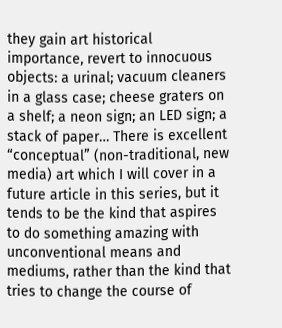they gain art historical importance, revert to innocuous objects: a urinal; vacuum cleaners in a glass case; cheese graters on a shelf; a neon sign; an LED sign; a stack of paper… There is excellent “conceptual” (non-traditional, new media) art which I will cover in a future article in this series, but it tends to be the kind that aspires to do something amazing with unconventional means and mediums, rather than the kind that tries to change the course of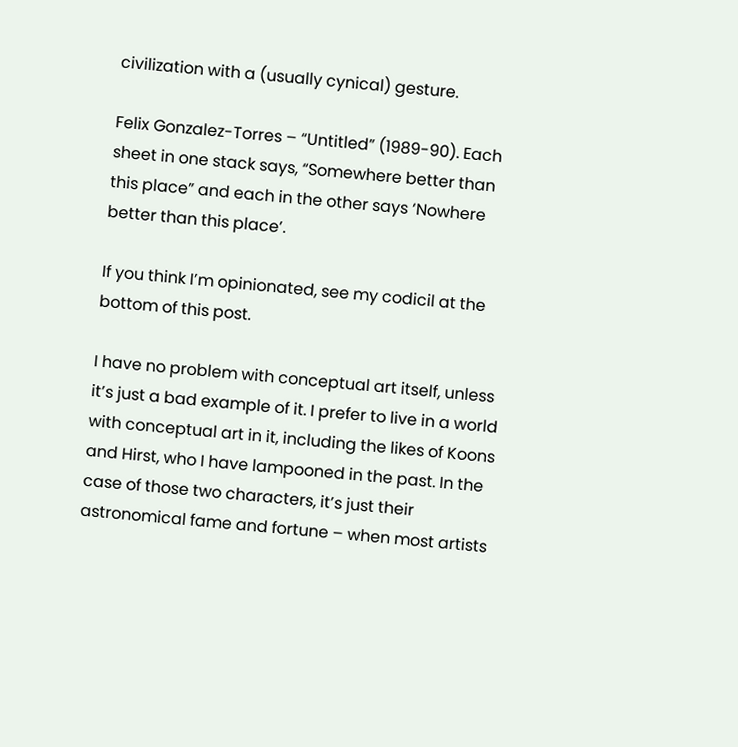civilization with a (usually cynical) gesture.

Felix Gonzalez-Torres – “Untitled” (1989-90). Each sheet in one stack says, “Somewhere better than this place” and each in the other says ‘Nowhere better than this place’.

If you think I’m opinionated, see my codicil at the bottom of this post.

I have no problem with conceptual art itself, unless it’s just a bad example of it. I prefer to live in a world with conceptual art in it, including the likes of Koons and Hirst, who I have lampooned in the past. In the case of those two characters, it’s just their astronomical fame and fortune – when most artists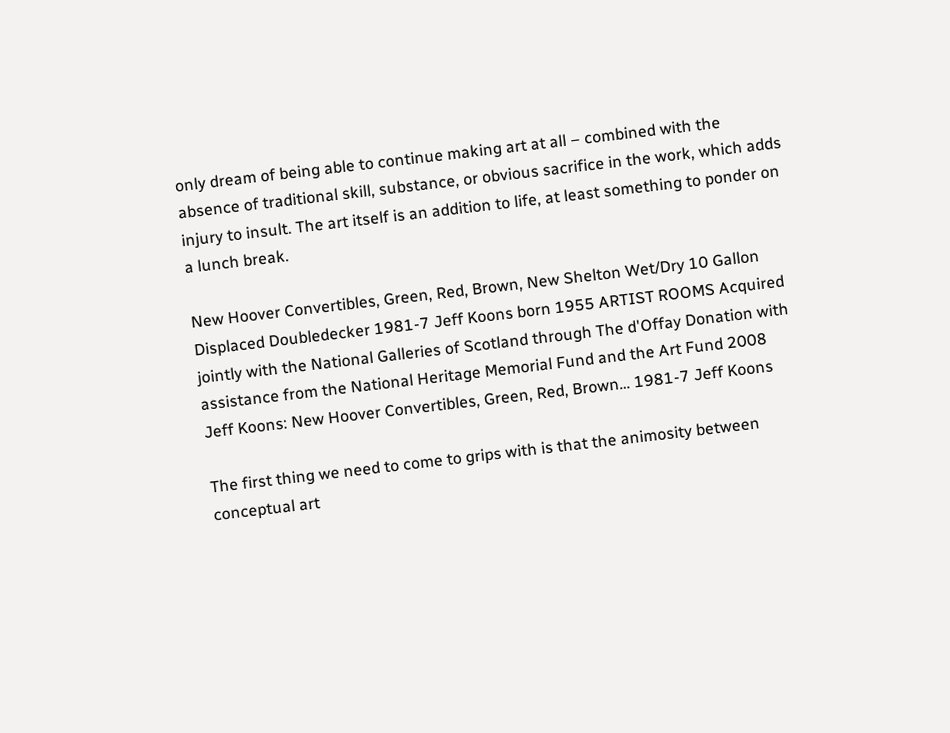only dream of being able to continue making art at all – combined with the absence of traditional skill, substance, or obvious sacrifice in the work, which adds injury to insult. The art itself is an addition to life, at least something to ponder on a lunch break.

New Hoover Convertibles, Green, Red, Brown, New Shelton Wet/Dry 10 Gallon Displaced Doubledecker 1981-7 Jeff Koons born 1955 ARTIST ROOMS Acquired jointly with the National Galleries of Scotland through The d'Offay Donation with assistance from the National Heritage Memorial Fund and the Art Fund 2008
Jeff Koons: New Hoover Convertibles, Green, Red, Brown… 1981-7 Jeff Koons

The first thing we need to come to grips with is that the animosity between conceptual art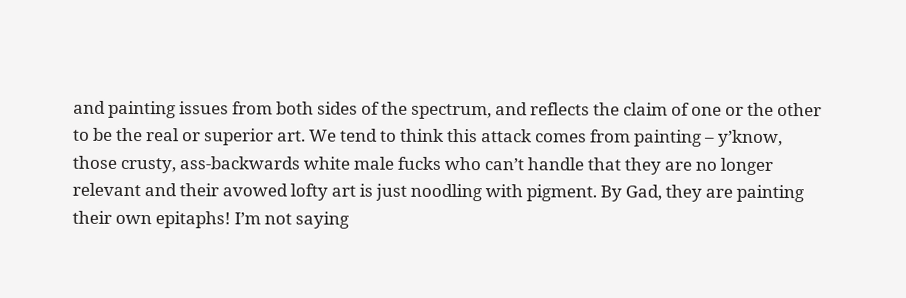and painting issues from both sides of the spectrum, and reflects the claim of one or the other to be the real or superior art. We tend to think this attack comes from painting – y’know, those crusty, ass-backwards white male fucks who can’t handle that they are no longer relevant and their avowed lofty art is just noodling with pigment. By Gad, they are painting their own epitaphs! I’m not saying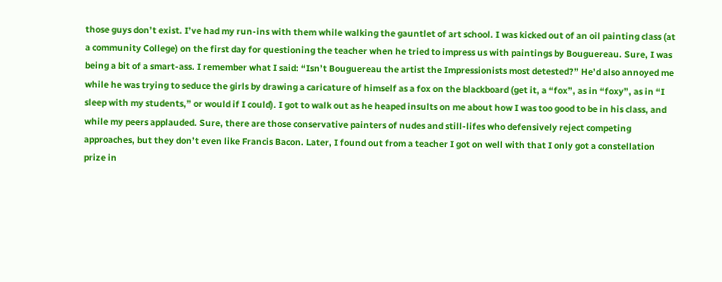those guys don’t exist. I’ve had my run-ins with them while walking the gauntlet of art school. I was kicked out of an oil painting class (at a community College) on the first day for questioning the teacher when he tried to impress us with paintings by Bouguereau. Sure, I was being a bit of a smart-ass. I remember what I said: “Isn’t Bouguereau the artist the Impressionists most detested?” He’d also annoyed me while he was trying to seduce the girls by drawing a caricature of himself as a fox on the blackboard (get it, a “fox”, as in “foxy”, as in “I sleep with my students,” or would if I could). I got to walk out as he heaped insults on me about how I was too good to be in his class, and while my peers applauded. Sure, there are those conservative painters of nudes and still-lifes who defensively reject competing approaches, but they don’t even like Francis Bacon. Later, I found out from a teacher I got on well with that I only got a constellation prize in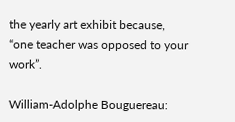the yearly art exhibit because, “one teacher was opposed to your work”.

William-Adolphe Bouguereau: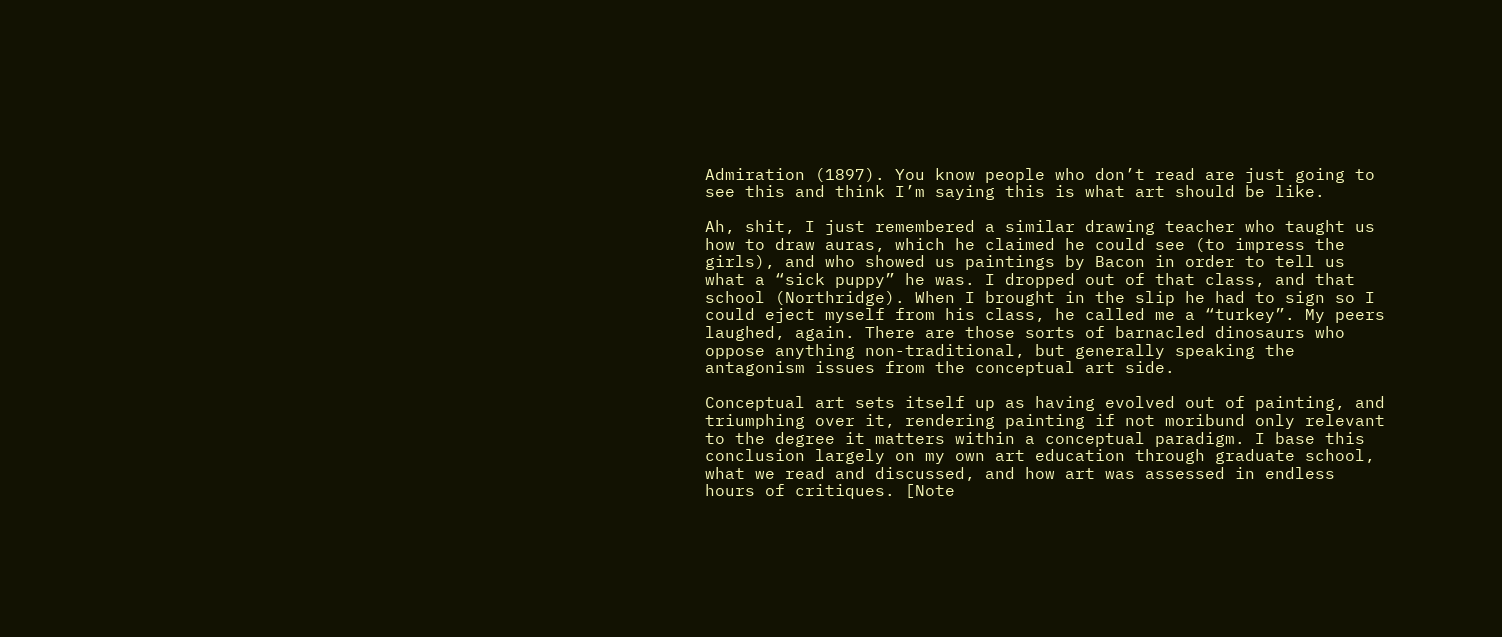Admiration (1897). You know people who don’t read are just going to see this and think I’m saying this is what art should be like.

Ah, shit, I just remembered a similar drawing teacher who taught us how to draw auras, which he claimed he could see (to impress the girls), and who showed us paintings by Bacon in order to tell us what a “sick puppy” he was. I dropped out of that class, and that school (Northridge). When I brought in the slip he had to sign so I could eject myself from his class, he called me a “turkey”. My peers laughed, again. There are those sorts of barnacled dinosaurs who oppose anything non-traditional, but generally speaking the antagonism issues from the conceptual art side.

Conceptual art sets itself up as having evolved out of painting, and triumphing over it, rendering painting if not moribund only relevant to the degree it matters within a conceptual paradigm. I base this conclusion largely on my own art education through graduate school, what we read and discussed, and how art was assessed in endless hours of critiques. [Note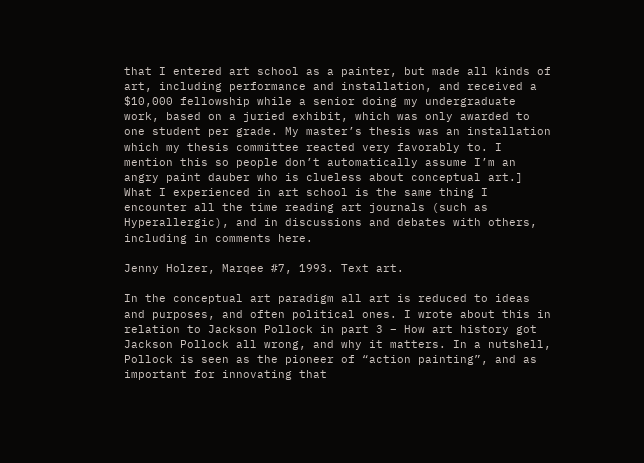that I entered art school as a painter, but made all kinds of art, including performance and installation, and received a $10,000 fellowship while a senior doing my undergraduate work, based on a juried exhibit, which was only awarded to one student per grade. My master’s thesis was an installation which my thesis committee reacted very favorably to. I mention this so people don’t automatically assume I’m an angry paint dauber who is clueless about conceptual art.] What I experienced in art school is the same thing I encounter all the time reading art journals (such as Hyperallergic), and in discussions and debates with others, including in comments here.

Jenny Holzer, Marqee #7, 1993. Text art.

In the conceptual art paradigm all art is reduced to ideas and purposes, and often political ones. I wrote about this in relation to Jackson Pollock in part 3 – How art history got Jackson Pollock all wrong, and why it matters. In a nutshell, Pollock is seen as the pioneer of “action painting”, and as important for innovating that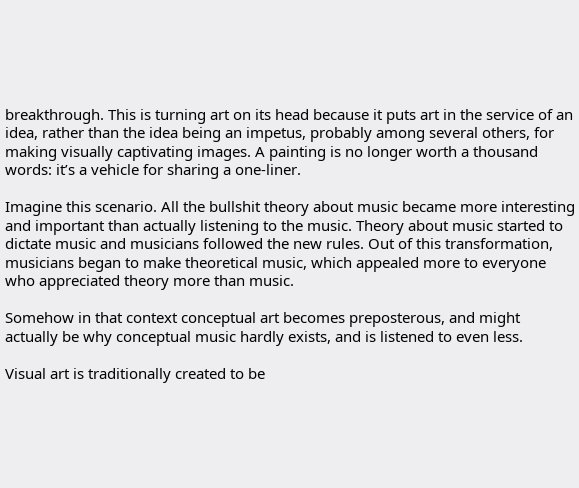breakthrough. This is turning art on its head because it puts art in the service of an idea, rather than the idea being an impetus, probably among several others, for making visually captivating images. A painting is no longer worth a thousand words: it’s a vehicle for sharing a one-liner.

Imagine this scenario. All the bullshit theory about music became more interesting and important than actually listening to the music. Theory about music started to dictate music and musicians followed the new rules. Out of this transformation, musicians began to make theoretical music, which appealed more to everyone who appreciated theory more than music.

Somehow in that context conceptual art becomes preposterous, and might actually be why conceptual music hardly exists, and is listened to even less.

Visual art is traditionally created to be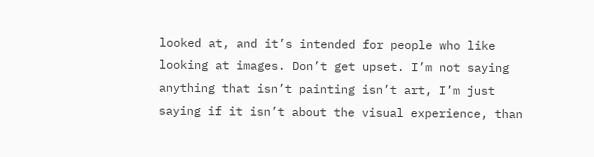looked at, and it’s intended for people who like looking at images. Don’t get upset. I’m not saying anything that isn’t painting isn’t art, I’m just saying if it isn’t about the visual experience, than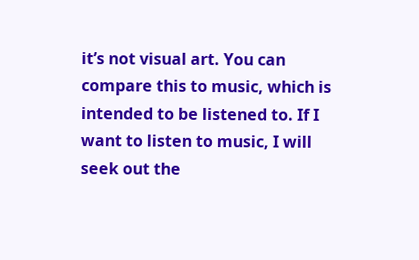it’s not visual art. You can compare this to music, which is intended to be listened to. If I want to listen to music, I will seek out the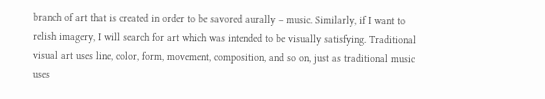branch of art that is created in order to be savored aurally – music. Similarly, if I want to relish imagery, I will search for art which was intended to be visually satisfying. Traditional visual art uses line, color, form, movement, composition, and so on, just as traditional music uses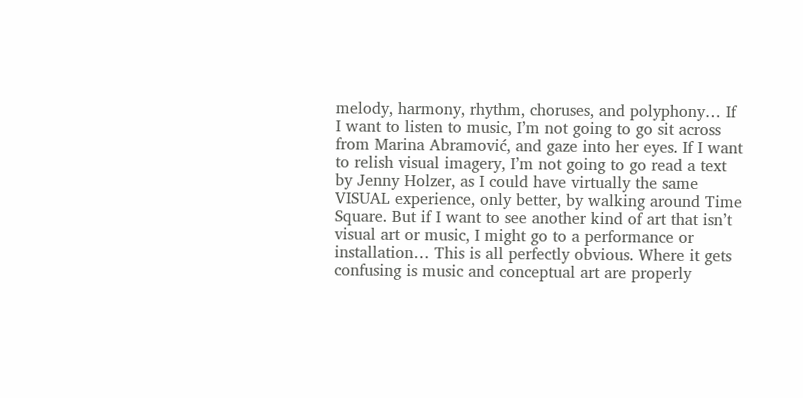melody, harmony, rhythm, choruses, and polyphony… If I want to listen to music, I’m not going to go sit across from Marina Abramović, and gaze into her eyes. If I want to relish visual imagery, I’m not going to go read a text by Jenny Holzer, as I could have virtually the same VISUAL experience, only better, by walking around Time Square. But if I want to see another kind of art that isn’t visual art or music, I might go to a performance or installation… This is all perfectly obvious. Where it gets confusing is music and conceptual art are properly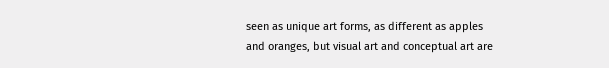seen as unique art forms, as different as apples and oranges, but visual art and conceptual art are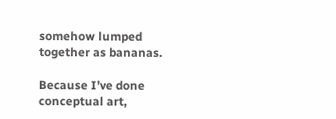somehow lumped together as bananas.

Because I’ve done conceptual art,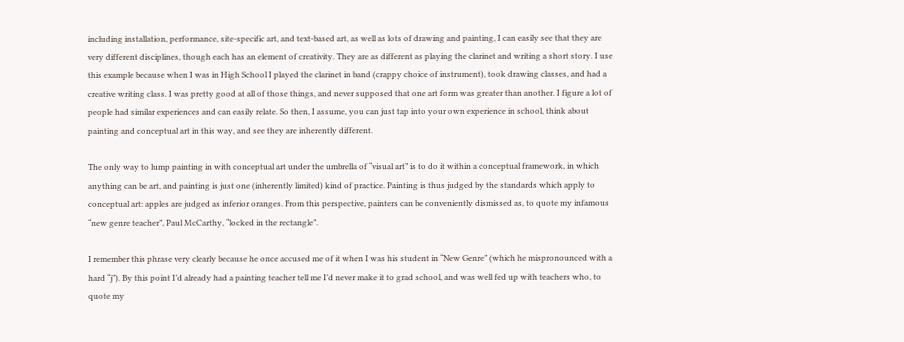including installation, performance, site-specific art, and text-based art, as well as lots of drawing and painting, I can easily see that they are very different disciplines, though each has an element of creativity. They are as different as playing the clarinet and writing a short story. I use this example because when I was in High School I played the clarinet in band (crappy choice of instrument), took drawing classes, and had a creative writing class. I was pretty good at all of those things, and never supposed that one art form was greater than another. I figure a lot of people had similar experiences and can easily relate. So then, I assume, you can just tap into your own experience in school, think about painting and conceptual art in this way, and see they are inherently different.

The only way to lump painting in with conceptual art under the umbrella of “visual art” is to do it within a conceptual framework, in which anything can be art, and painting is just one (inherently limited) kind of practice. Painting is thus judged by the standards which apply to conceptual art: apples are judged as inferior oranges. From this perspective, painters can be conveniently dismissed as, to quote my infamous “new genre teacher”, Paul McCarthy, “locked in the rectangle”.

I remember this phrase very clearly because he once accused me of it when I was his student in “New Genre” (which he mispronounced with a hard “j”). By this point I’d already had a painting teacher tell me I’d never make it to grad school, and was well fed up with teachers who, to quote my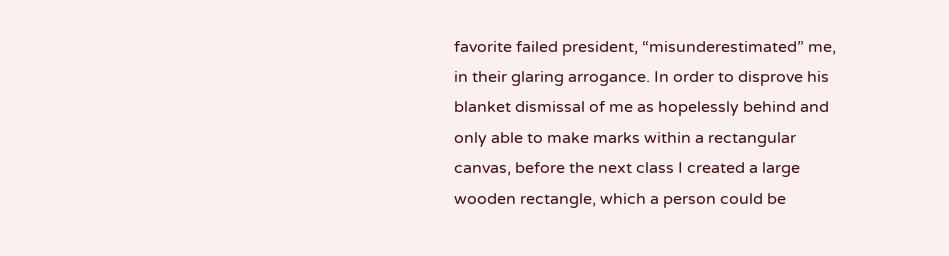favorite failed president, “misunderestimated” me, in their glaring arrogance. In order to disprove his blanket dismissal of me as hopelessly behind and only able to make marks within a rectangular canvas, before the next class I created a large wooden rectangle, which a person could be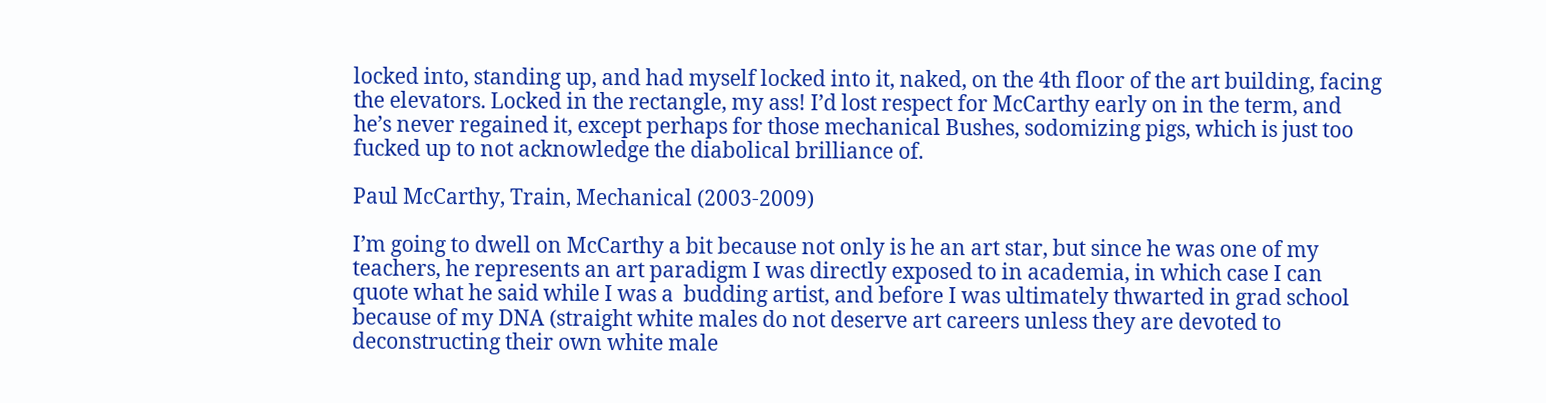locked into, standing up, and had myself locked into it, naked, on the 4th floor of the art building, facing the elevators. Locked in the rectangle, my ass! I’d lost respect for McCarthy early on in the term, and he’s never regained it, except perhaps for those mechanical Bushes, sodomizing pigs, which is just too fucked up to not acknowledge the diabolical brilliance of.

Paul McCarthy, Train, Mechanical (2003-2009)

I’m going to dwell on McCarthy a bit because not only is he an art star, but since he was one of my teachers, he represents an art paradigm I was directly exposed to in academia, in which case I can quote what he said while I was a  budding artist, and before I was ultimately thwarted in grad school because of my DNA (straight white males do not deserve art careers unless they are devoted to deconstructing their own white male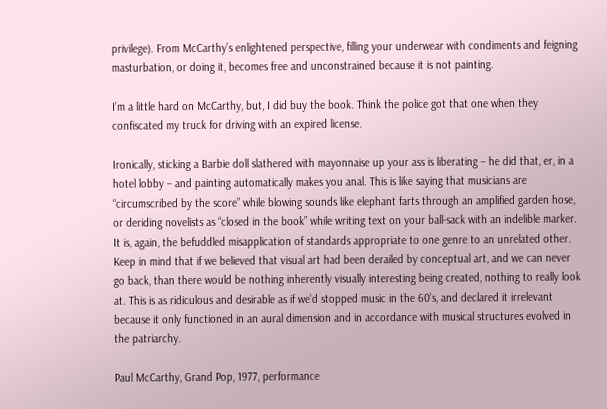privilege). From McCarthy’s enlightened perspective, filling your underwear with condiments and feigning masturbation, or doing it, becomes free and unconstrained because it is not painting.

I’m a little hard on McCarthy, but, I did buy the book. Think the police got that one when they confiscated my truck for driving with an expired license.

Ironically, sticking a Barbie doll slathered with mayonnaise up your ass is liberating – he did that, er, in a hotel lobby – and painting automatically makes you anal. This is like saying that musicians are “circumscribed by the score” while blowing sounds like elephant farts through an amplified garden hose, or deriding novelists as “closed in the book” while writing text on your ball-sack with an indelible marker. It is, again, the befuddled misapplication of standards appropriate to one genre to an unrelated other. Keep in mind that if we believed that visual art had been derailed by conceptual art, and we can never go back, than there would be nothing inherently visually interesting being created, nothing to really look at. This is as ridiculous and desirable as if we’d stopped music in the 60’s, and declared it irrelevant because it only functioned in an aural dimension and in accordance with musical structures evolved in the patriarchy.

Paul McCarthy, Grand Pop, 1977, performance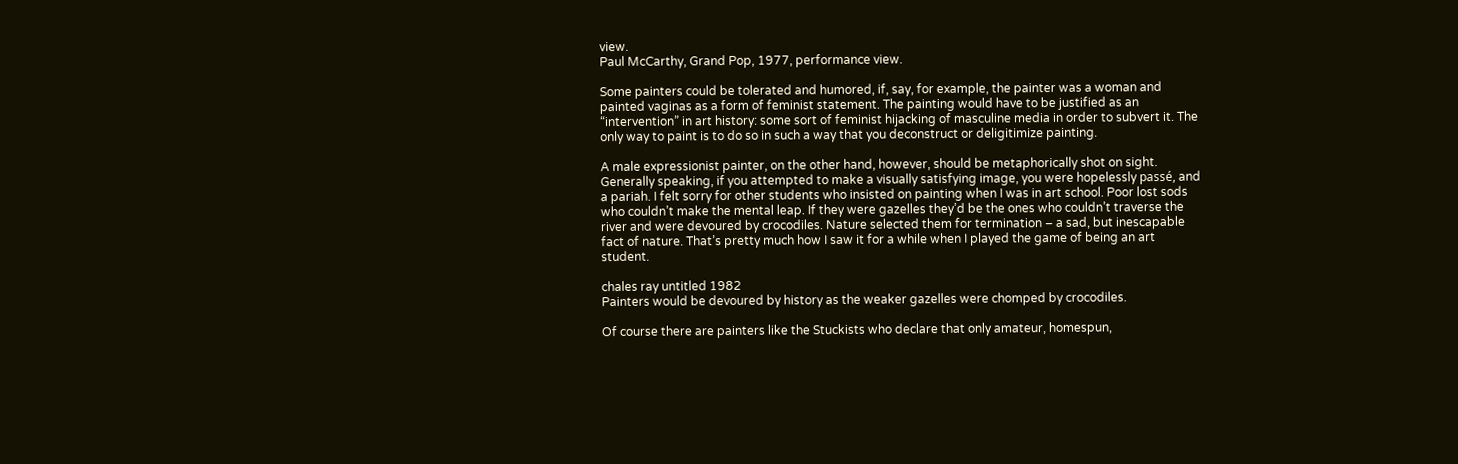view.
Paul McCarthy, Grand Pop, 1977, performance view.

Some painters could be tolerated and humored, if, say, for example, the painter was a woman and painted vaginas as a form of feminist statement. The painting would have to be justified as an “intervention” in art history: some sort of feminist hijacking of masculine media in order to subvert it. The only way to paint is to do so in such a way that you deconstruct or deligitimize painting.

A male expressionist painter, on the other hand, however, should be metaphorically shot on sight. Generally speaking, if you attempted to make a visually satisfying image, you were hopelessly passé, and a pariah. I felt sorry for other students who insisted on painting when I was in art school. Poor lost sods who couldn’t make the mental leap. If they were gazelles they’d be the ones who couldn’t traverse the river and were devoured by crocodiles. Nature selected them for termination – a sad, but inescapable fact of nature. That’s pretty much how I saw it for a while when I played the game of being an art student.

chales ray untitled 1982
Painters would be devoured by history as the weaker gazelles were chomped by crocodiles.

Of course there are painters like the Stuckists who declare that only amateur, homespun,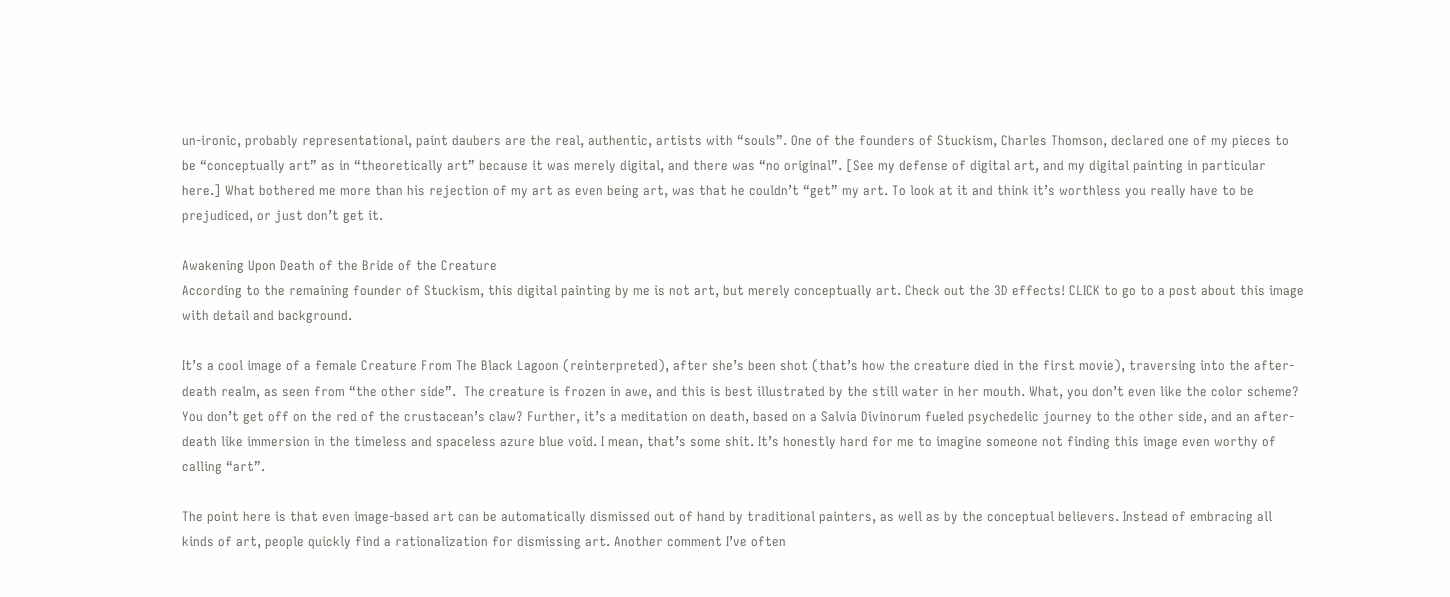un-ironic, probably representational, paint daubers are the real, authentic, artists with “souls”. One of the founders of Stuckism, Charles Thomson, declared one of my pieces to be “conceptually art” as in “theoretically art” because it was merely digital, and there was “no original”. [See my defense of digital art, and my digital painting in particular here.] What bothered me more than his rejection of my art as even being art, was that he couldn’t “get” my art. To look at it and think it’s worthless you really have to be prejudiced, or just don’t get it.

Awakening Upon Death of the Bride of the Creature
According to the remaining founder of Stuckism, this digital painting by me is not art, but merely conceptually art. Check out the 3D effects! CLICK to go to a post about this image with detail and background.

It’s a cool image of a female Creature From The Black Lagoon (reinterpreted), after she’s been shot (that’s how the creature died in the first movie), traversing into the after-death realm, as seen from “the other side”.  The creature is frozen in awe, and this is best illustrated by the still water in her mouth. What, you don’t even like the color scheme? You don’t get off on the red of the crustacean’s claw? Further, it’s a meditation on death, based on a Salvia Divinorum fueled psychedelic journey to the other side, and an after-death like immersion in the timeless and spaceless azure blue void. I mean, that’s some shit. It’s honestly hard for me to imagine someone not finding this image even worthy of calling “art”.

The point here is that even image-based art can be automatically dismissed out of hand by traditional painters, as well as by the conceptual believers. Instead of embracing all kinds of art, people quickly find a rationalization for dismissing art. Another comment I’ve often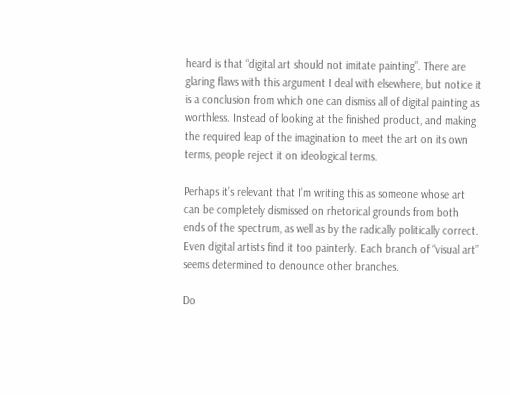heard is that “digital art should not imitate painting”. There are glaring flaws with this argument I deal with elsewhere, but notice it is a conclusion from which one can dismiss all of digital painting as worthless. Instead of looking at the finished product, and making the required leap of the imagination to meet the art on its own terms, people reject it on ideological terms.

Perhaps it’s relevant that I’m writing this as someone whose art can be completely dismissed on rhetorical grounds from both ends of the spectrum, as well as by the radically politically correct. Even digital artists find it too painterly. Each branch of “visual art” seems determined to denounce other branches.

Do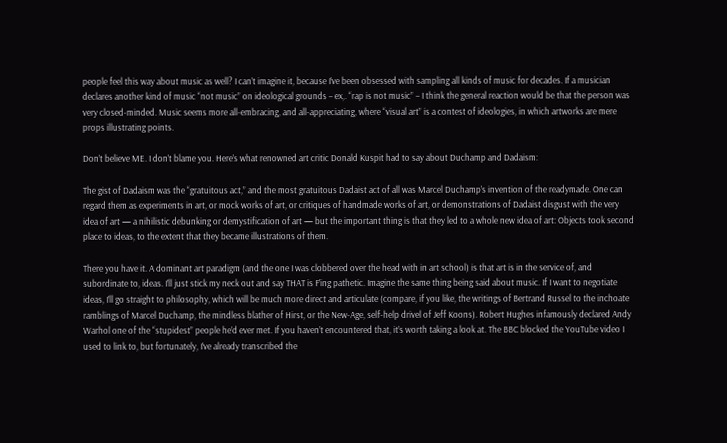people feel this way about music as well? I can’t imagine it, because I’ve been obsessed with sampling all kinds of music for decades. If a musician declares another kind of music “not music” on ideological grounds – ex,. “rap is not music” – I think the general reaction would be that the person was very closed-minded. Music seems more all-embracing, and all-appreciating, where “visual art” is a contest of ideologies, in which artworks are mere props illustrating points.

Don’t believe ME. I don’t blame you. Here’s what renowned art critic Donald Kuspit had to say about Duchamp and Dadaism:

The gist of Dadaism was the “gratuitous act,” and the most gratuitous Dadaist act of all was Marcel Duchamp’s invention of the readymade. One can regard them as experiments in art, or mock works of art, or critiques of handmade works of art, or demonstrations of Dadaist disgust with the very idea of art — a nihilistic debunking or demystification of art — but the important thing is that they led to a whole new idea of art: Objects took second place to ideas, to the extent that they became illustrations of them.

There you have it. A dominant art paradigm (and the one I was clobbered over the head with in art school) is that art is in the service of, and subordinate to, ideas. I’ll just stick my neck out and say THAT is F’ing pathetic. Imagine the same thing being said about music. If I want to negotiate ideas, I’ll go straight to philosophy, which will be much more direct and articulate (compare, if you like, the writings of Bertrand Russel to the inchoate ramblings of Marcel Duchamp, the mindless blather of Hirst, or the New-Age, self-help drivel of Jeff Koons). Robert Hughes infamously declared Andy Warhol one of the “stupidest” people he’d ever met. If you haven’t encountered that, it’s worth taking a look at. The BBC blocked the YouTube video I used to link to, but fortunately, I’ve already transcribed the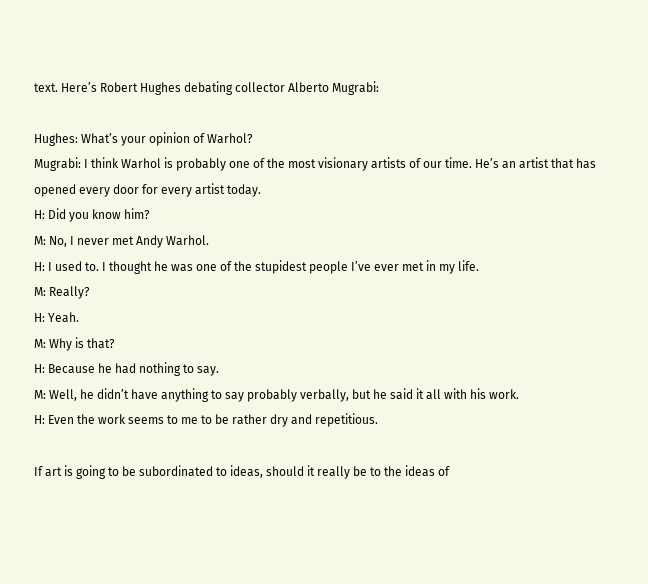text. Here’s Robert Hughes debating collector Alberto Mugrabi:

Hughes: What’s your opinion of Warhol?
Mugrabi: I think Warhol is probably one of the most visionary artists of our time. He’s an artist that has opened every door for every artist today.
H: Did you know him?
M: No, I never met Andy Warhol.
H: I used to. I thought he was one of the stupidest people I’ve ever met in my life.
M: Really?
H: Yeah.
M: Why is that?
H: Because he had nothing to say.
M: Well, he didn’t have anything to say probably verbally, but he said it all with his work.
H: Even the work seems to me to be rather dry and repetitious.

If art is going to be subordinated to ideas, should it really be to the ideas of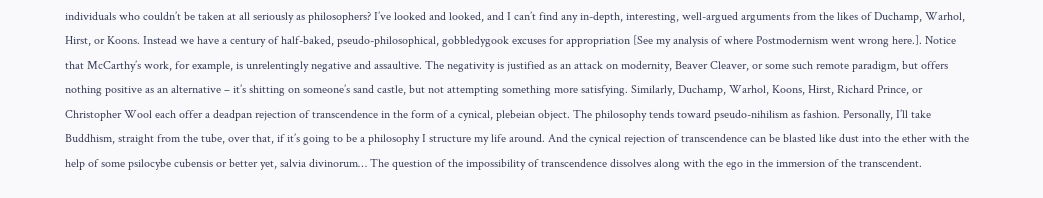individuals who couldn’t be taken at all seriously as philosophers? I’ve looked and looked, and I can’t find any in-depth, interesting, well-argued arguments from the likes of Duchamp, Warhol, Hirst, or Koons. Instead we have a century of half-baked, pseudo-philosophical, gobbledygook excuses for appropriation [See my analysis of where Postmodernism went wrong here.]. Notice that McCarthy’s work, for example, is unrelentingly negative and assaultive. The negativity is justified as an attack on modernity, Beaver Cleaver, or some such remote paradigm, but offers nothing positive as an alternative – it’s shitting on someone’s sand castle, but not attempting something more satisfying. Similarly, Duchamp, Warhol, Koons, Hirst, Richard Prince, or Christopher Wool each offer a deadpan rejection of transcendence in the form of a cynical, plebeian object. The philosophy tends toward pseudo-nihilism as fashion. Personally, I’ll take Buddhism, straight from the tube, over that, if it’s going to be a philosophy I structure my life around. And the cynical rejection of transcendence can be blasted like dust into the ether with the help of some psilocybe cubensis or better yet, salvia divinorum… The question of the impossibility of transcendence dissolves along with the ego in the immersion of the transcendent.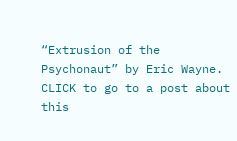“Extrusion of the Psychonaut” by Eric Wayne. CLICK to go to a post about this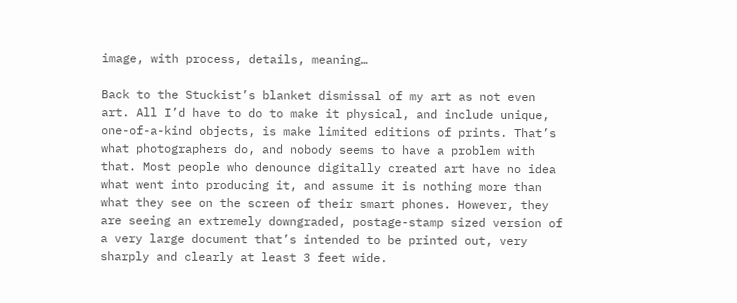image, with process, details, meaning…

Back to the Stuckist’s blanket dismissal of my art as not even art. All I’d have to do to make it physical, and include unique, one-of-a-kind objects, is make limited editions of prints. That’s what photographers do, and nobody seems to have a problem with that. Most people who denounce digitally created art have no idea what went into producing it, and assume it is nothing more than what they see on the screen of their smart phones. However, they are seeing an extremely downgraded, postage-stamp sized version of a very large document that’s intended to be printed out, very sharply and clearly at least 3 feet wide.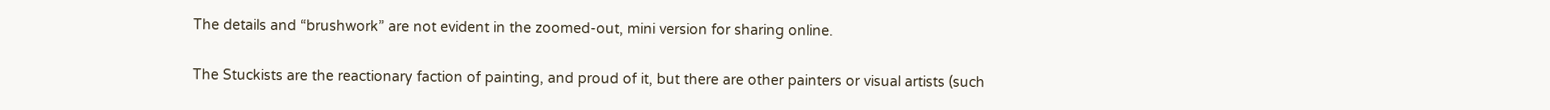The details and “brushwork” are not evident in the zoomed-out, mini version for sharing online.

The Stuckists are the reactionary faction of painting, and proud of it, but there are other painters or visual artists (such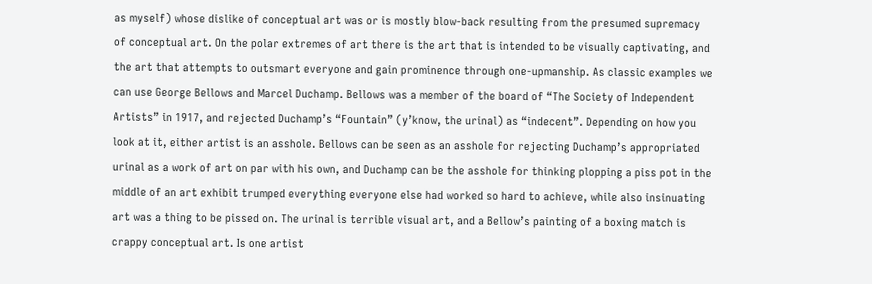as myself) whose dislike of conceptual art was or is mostly blow-back resulting from the presumed supremacy of conceptual art. On the polar extremes of art there is the art that is intended to be visually captivating, and the art that attempts to outsmart everyone and gain prominence through one-upmanship. As classic examples we can use George Bellows and Marcel Duchamp. Bellows was a member of the board of “The Society of Independent Artists” in 1917, and rejected Duchamp’s “Fountain” (y’know, the urinal) as “indecent”. Depending on how you look at it, either artist is an asshole. Bellows can be seen as an asshole for rejecting Duchamp’s appropriated urinal as a work of art on par with his own, and Duchamp can be the asshole for thinking plopping a piss pot in the middle of an art exhibit trumped everything everyone else had worked so hard to achieve, while also insinuating art was a thing to be pissed on. The urinal is terrible visual art, and a Bellow’s painting of a boxing match is crappy conceptual art. Is one artist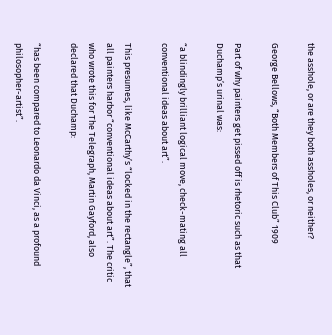the asshole, or are they both assholes, or neither?

George Bellows, “Both Members of This Club” 1909

Part of why painters get pissed off is rhetoric such as that Duchamp’s urinal was:

“a blindingly brilliant logical move, check-mating all conventional ideas about art”.

This presumes, like McCarthy’s “locked in the rectangle”, that all painters harbor “conventional ideas about art”. The critic who wrote this for The Telegraph, Martin Gayford, also declared that Duchamp:

“has been compared to Leonardo da Vinci, as a profound philosopher-artist”.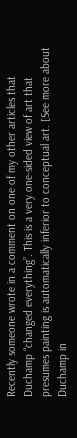Recently someone wrote in a comment on one of my other articles that Duchamp “changed everything”. This is a very one-sided view of art that presumes painting is automatically inferior to conceptual art. [See more about Duchamp in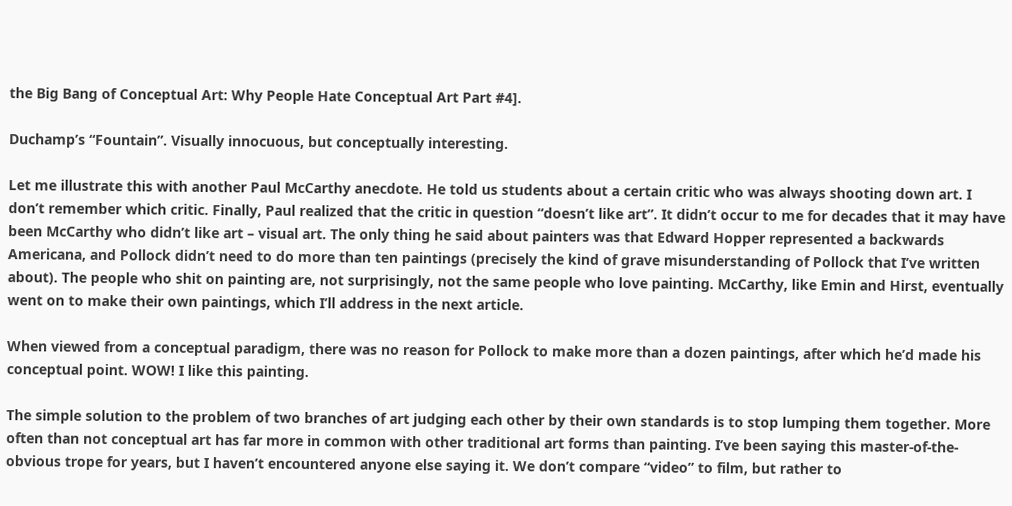the Big Bang of Conceptual Art: Why People Hate Conceptual Art Part #4].

Duchamp’s “Fountain”. Visually innocuous, but conceptually interesting.

Let me illustrate this with another Paul McCarthy anecdote. He told us students about a certain critic who was always shooting down art. I don’t remember which critic. Finally, Paul realized that the critic in question “doesn’t like art”. It didn’t occur to me for decades that it may have been McCarthy who didn’t like art – visual art. The only thing he said about painters was that Edward Hopper represented a backwards Americana, and Pollock didn’t need to do more than ten paintings (precisely the kind of grave misunderstanding of Pollock that I’ve written about). The people who shit on painting are, not surprisingly, not the same people who love painting. McCarthy, like Emin and Hirst, eventually went on to make their own paintings, which I’ll address in the next article.

When viewed from a conceptual paradigm, there was no reason for Pollock to make more than a dozen paintings, after which he’d made his conceptual point. WOW! I like this painting.

The simple solution to the problem of two branches of art judging each other by their own standards is to stop lumping them together. More often than not conceptual art has far more in common with other traditional art forms than painting. I’ve been saying this master-of-the-obvious trope for years, but I haven’t encountered anyone else saying it. We don’t compare “video” to film, but rather to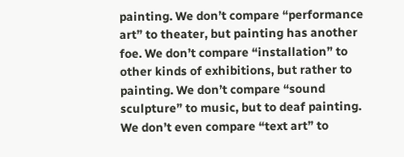painting. We don’t compare “performance art” to theater, but painting has another foe. We don’t compare “installation” to other kinds of exhibitions, but rather to painting. We don’t compare “sound sculpture” to music, but to deaf painting. We don’t even compare “text art” to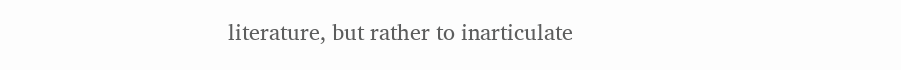literature, but rather to inarticulate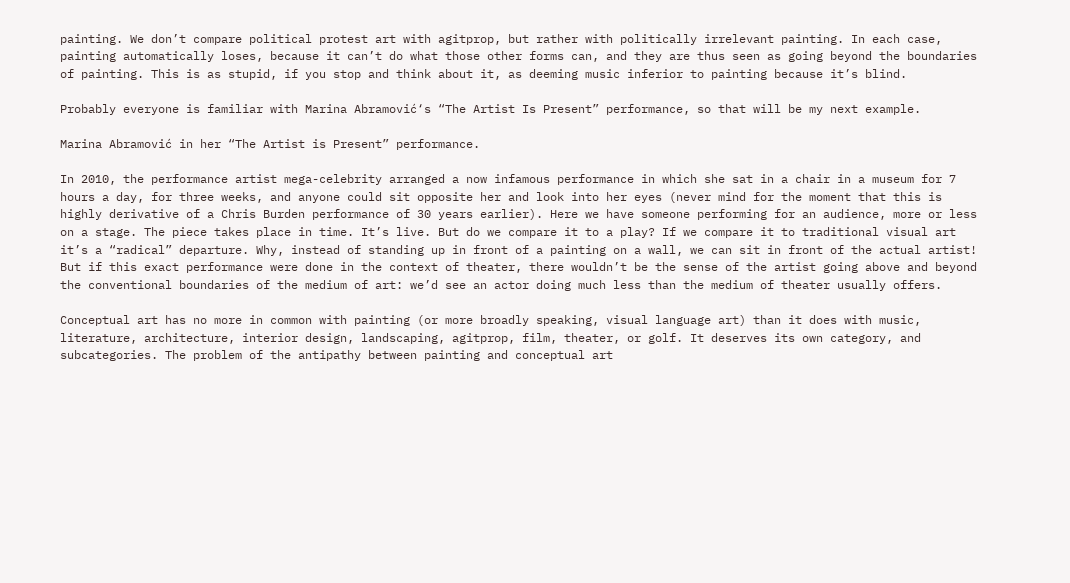painting. We don’t compare political protest art with agitprop, but rather with politically irrelevant painting. In each case, painting automatically loses, because it can’t do what those other forms can, and they are thus seen as going beyond the boundaries of painting. This is as stupid, if you stop and think about it, as deeming music inferior to painting because it’s blind.

Probably everyone is familiar with Marina Abramović‘s “The Artist Is Present” performance, so that will be my next example.

Marina Abramović in her “The Artist is Present” performance.

In 2010, the performance artist mega-celebrity arranged a now infamous performance in which she sat in a chair in a museum for 7 hours a day, for three weeks, and anyone could sit opposite her and look into her eyes (never mind for the moment that this is highly derivative of a Chris Burden performance of 30 years earlier). Here we have someone performing for an audience, more or less on a stage. The piece takes place in time. It’s live. But do we compare it to a play? If we compare it to traditional visual art it’s a “radical” departure. Why, instead of standing up in front of a painting on a wall, we can sit in front of the actual artist! But if this exact performance were done in the context of theater, there wouldn’t be the sense of the artist going above and beyond the conventional boundaries of the medium of art: we’d see an actor doing much less than the medium of theater usually offers.

Conceptual art has no more in common with painting (or more broadly speaking, visual language art) than it does with music, literature, architecture, interior design, landscaping, agitprop, film, theater, or golf. It deserves its own category, and subcategories. The problem of the antipathy between painting and conceptual art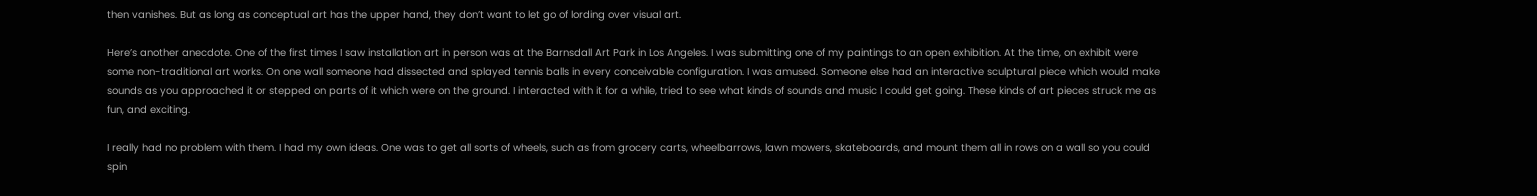then vanishes. But as long as conceptual art has the upper hand, they don’t want to let go of lording over visual art.

Here’s another anecdote. One of the first times I saw installation art in person was at the Barnsdall Art Park in Los Angeles. I was submitting one of my paintings to an open exhibition. At the time, on exhibit were some non-traditional art works. On one wall someone had dissected and splayed tennis balls in every conceivable configuration. I was amused. Someone else had an interactive sculptural piece which would make sounds as you approached it or stepped on parts of it which were on the ground. I interacted with it for a while, tried to see what kinds of sounds and music I could get going. These kinds of art pieces struck me as fun, and exciting.

I really had no problem with them. I had my own ideas. One was to get all sorts of wheels, such as from grocery carts, wheelbarrows, lawn mowers, skateboards, and mount them all in rows on a wall so you could spin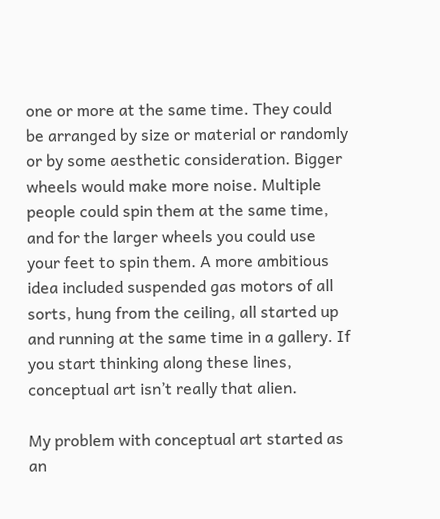one or more at the same time. They could be arranged by size or material or randomly or by some aesthetic consideration. Bigger wheels would make more noise. Multiple people could spin them at the same time, and for the larger wheels you could use your feet to spin them. A more ambitious idea included suspended gas motors of all sorts, hung from the ceiling, all started up and running at the same time in a gallery. If you start thinking along these lines, conceptual art isn’t really that alien.

My problem with conceptual art started as an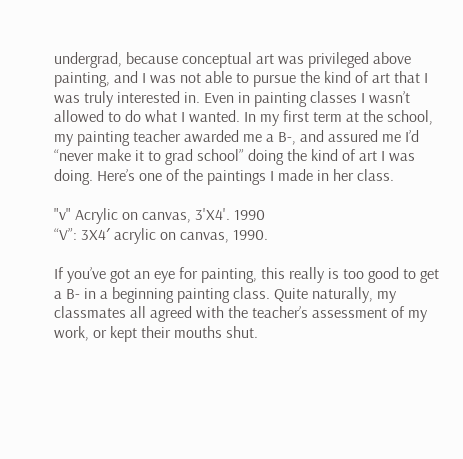undergrad, because conceptual art was privileged above painting, and I was not able to pursue the kind of art that I was truly interested in. Even in painting classes I wasn’t allowed to do what I wanted. In my first term at the school, my painting teacher awarded me a B-, and assured me I’d “never make it to grad school” doing the kind of art I was doing. Here’s one of the paintings I made in her class.

"v" Acrylic on canvas, 3'X4'. 1990
“V”: 3X4′ acrylic on canvas, 1990.

If you’ve got an eye for painting, this really is too good to get a B- in a beginning painting class. Quite naturally, my classmates all agreed with the teacher’s assessment of my work, or kept their mouths shut.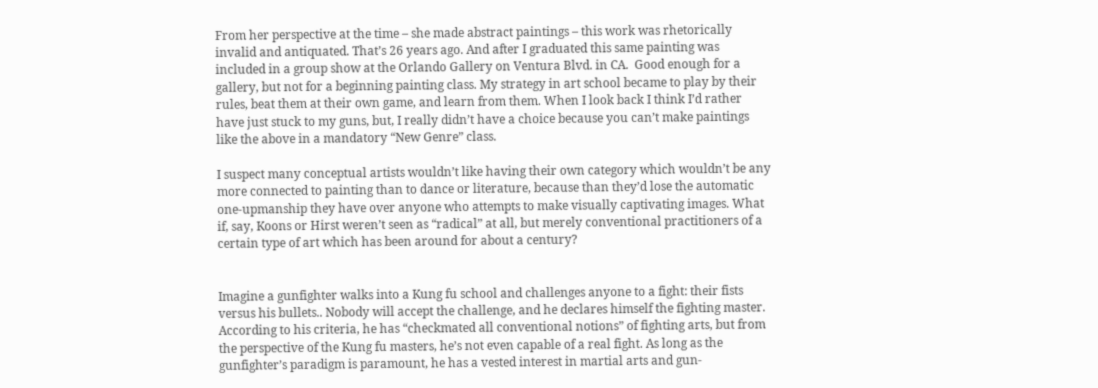From her perspective at the time – she made abstract paintings – this work was rhetorically invalid and antiquated. That’s 26 years ago. And after I graduated this same painting was included in a group show at the Orlando Gallery on Ventura Blvd. in CA.  Good enough for a gallery, but not for a beginning painting class. My strategy in art school became to play by their rules, beat them at their own game, and learn from them. When I look back I think I’d rather have just stuck to my guns, but, I really didn’t have a choice because you can’t make paintings like the above in a mandatory “New Genre” class.

I suspect many conceptual artists wouldn’t like having their own category which wouldn’t be any more connected to painting than to dance or literature, because than they’d lose the automatic one-upmanship they have over anyone who attempts to make visually captivating images. What if, say, Koons or Hirst weren’t seen as “radical” at all, but merely conventional practitioners of a certain type of art which has been around for about a century?


Imagine a gunfighter walks into a Kung fu school and challenges anyone to a fight: their fists versus his bullets.. Nobody will accept the challenge, and he declares himself the fighting master. According to his criteria, he has “checkmated all conventional notions” of fighting arts, but from the perspective of the Kung fu masters, he’s not even capable of a real fight. As long as the gunfighter’s paradigm is paramount, he has a vested interest in martial arts and gun-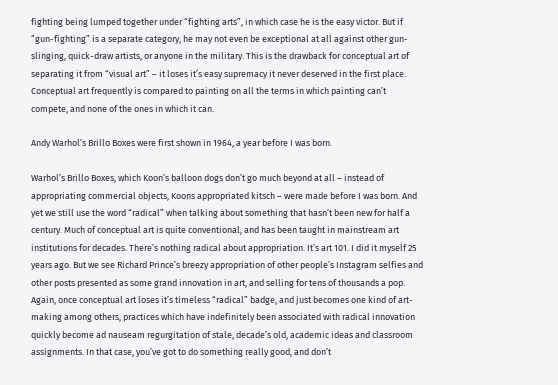fighting being lumped together under “fighting arts”, in which case he is the easy victor. But if “gun-fighting” is a separate category, he may not even be exceptional at all against other gun-slinging, quick-draw artists, or anyone in the military. This is the drawback for conceptual art of separating it from “visual art” – it loses it’s easy supremacy it never deserved in the first place. Conceptual art frequently is compared to painting on all the terms in which painting can’t compete, and none of the ones in which it can.

Andy Warhol’s Brillo Boxes were first shown in 1964, a year before I was born.

Warhol’s Brillo Boxes, which Koon’s balloon dogs don’t go much beyond at all – instead of appropriating commercial objects, Koons appropriated kitsch – were made before I was born. And yet we still use the word “radical” when talking about something that hasn’t been new for half a century. Much of conceptual art is quite conventional, and has been taught in mainstream art institutions for decades. There’s nothing radical about appropriation. It’s art 101. I did it myself 25 years ago. But we see Richard Prince’s breezy appropriation of other people’s Instagram selfies and other posts presented as some grand innovation in art, and selling for tens of thousands a pop. Again, once conceptual art loses it’s timeless “radical” badge, and just becomes one kind of art-making among others, practices which have indefinitely been associated with radical innovation quickly become ad nauseam regurgitation of stale, decade’s old, academic ideas and classroom assignments. In that case, you’ve got to do something really good, and don’t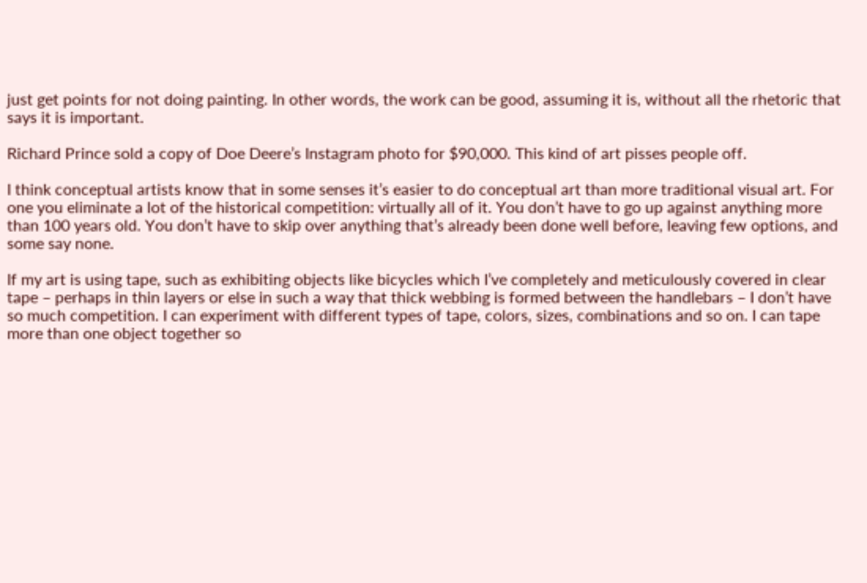just get points for not doing painting. In other words, the work can be good, assuming it is, without all the rhetoric that says it is important.

Richard Prince sold a copy of Doe Deere’s Instagram photo for $90,000. This kind of art pisses people off.

I think conceptual artists know that in some senses it’s easier to do conceptual art than more traditional visual art. For one you eliminate a lot of the historical competition: virtually all of it. You don’t have to go up against anything more than 100 years old. You don’t have to skip over anything that’s already been done well before, leaving few options, and some say none.

If my art is using tape, such as exhibiting objects like bicycles which I’ve completely and meticulously covered in clear tape – perhaps in thin layers or else in such a way that thick webbing is formed between the handlebars – I don’t have so much competition. I can experiment with different types of tape, colors, sizes, combinations and so on. I can tape more than one object together so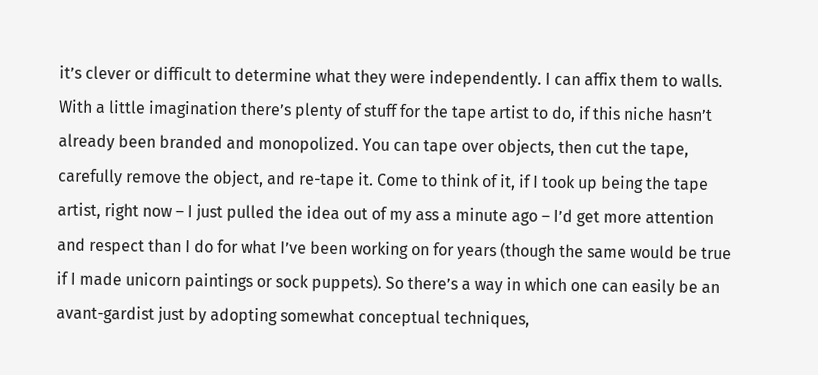it’s clever or difficult to determine what they were independently. I can affix them to walls. With a little imagination there’s plenty of stuff for the tape artist to do, if this niche hasn’t already been branded and monopolized. You can tape over objects, then cut the tape, carefully remove the object, and re-tape it. Come to think of it, if I took up being the tape artist, right now – I just pulled the idea out of my ass a minute ago – I’d get more attention and respect than I do for what I’ve been working on for years (though the same would be true if I made unicorn paintings or sock puppets). So there’s a way in which one can easily be an avant-gardist just by adopting somewhat conceptual techniques,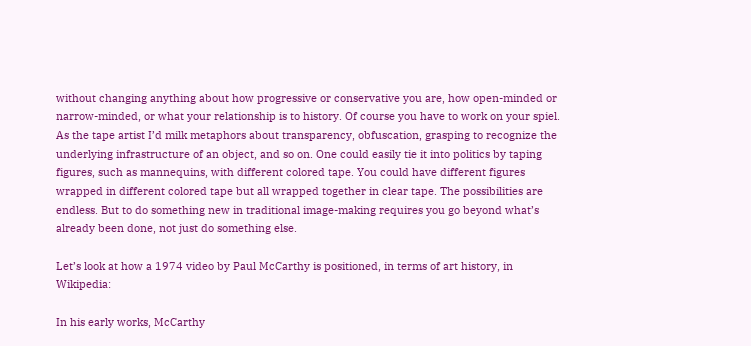without changing anything about how progressive or conservative you are, how open-minded or narrow-minded, or what your relationship is to history. Of course you have to work on your spiel. As the tape artist I’d milk metaphors about transparency, obfuscation, grasping to recognize the underlying infrastructure of an object, and so on. One could easily tie it into politics by taping figures, such as mannequins, with different colored tape. You could have different figures wrapped in different colored tape but all wrapped together in clear tape. The possibilities are endless. But to do something new in traditional image-making requires you go beyond what’s already been done, not just do something else.

Let’s look at how a 1974 video by Paul McCarthy is positioned, in terms of art history, in Wikipedia:

In his early works, McCarthy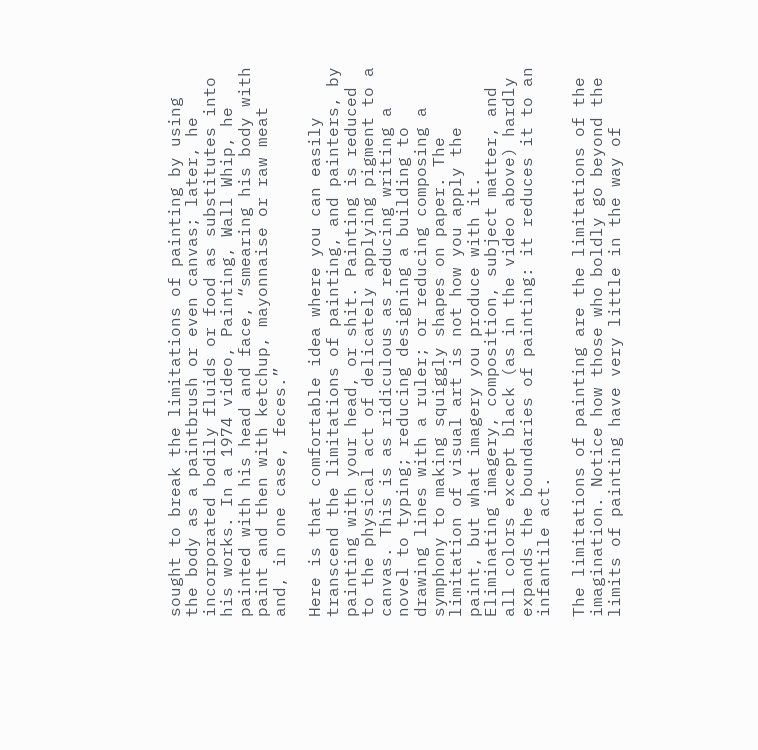sought to break the limitations of painting by using the body as a paintbrush or even canvas; later, he incorporated bodily fluids or food as substitutes into his works. In a 1974 video, Painting, Wall Whip, he painted with his head and face, “smearing his body with paint and then with ketchup, mayonnaise or raw meat and, in one case, feces.”

Here is that comfortable idea where you can easily transcend the limitations of painting, and painters, by painting with your head, or shit. Painting is reduced to the physical act of delicately applying pigment to a canvas. This is as ridiculous as reducing writing a novel to typing; reducing designing a building to drawing lines with a ruler; or reducing composing a symphony to making squiggly shapes on paper. The limitation of visual art is not how you apply the paint, but what imagery you produce with it. Eliminating imagery, composition, subject matter, and all colors except black (as in the video above) hardly expands the boundaries of painting: it reduces it to an infantile act.

The limitations of painting are the limitations of the imagination. Notice how those who boldly go beyond the limits of painting have very little in the way of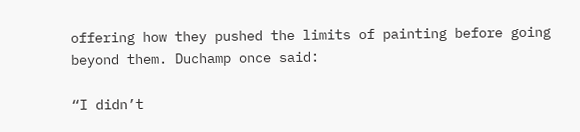offering how they pushed the limits of painting before going beyond them. Duchamp once said:

“I didn’t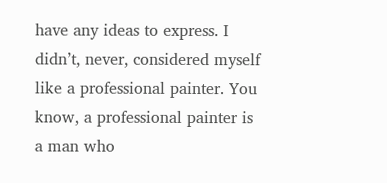have any ideas to express. I didn’t, never, considered myself like a professional painter. You know, a professional painter is a man who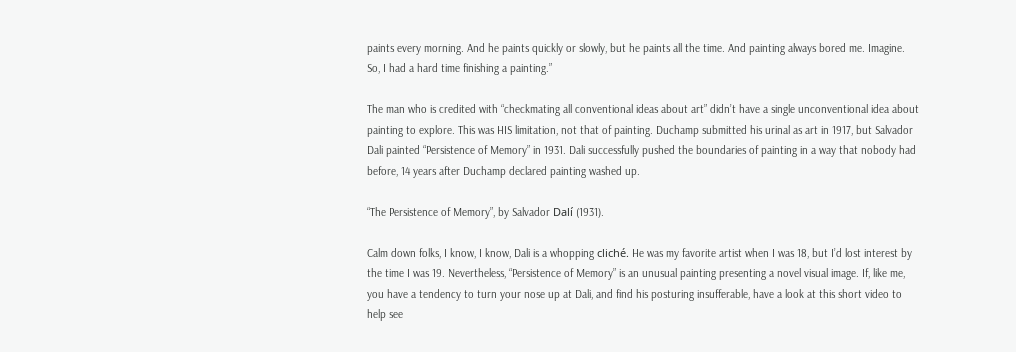paints every morning. And he paints quickly or slowly, but he paints all the time. And painting always bored me. Imagine. So, I had a hard time finishing a painting.”

The man who is credited with “checkmating all conventional ideas about art” didn’t have a single unconventional idea about painting to explore. This was HIS limitation, not that of painting. Duchamp submitted his urinal as art in 1917, but Salvador Dali painted “Persistence of Memory” in 1931. Dali successfully pushed the boundaries of painting in a way that nobody had before, 14 years after Duchamp declared painting washed up.

“The Persistence of Memory”, by Salvador Dalí (1931).

Calm down folks, I know, I know, Dali is a whopping cliché. He was my favorite artist when I was 18, but I’d lost interest by the time I was 19. Nevertheless, “Persistence of Memory” is an unusual painting presenting a novel visual image. If, like me, you have a tendency to turn your nose up at Dali, and find his posturing insufferable, have a look at this short video to help see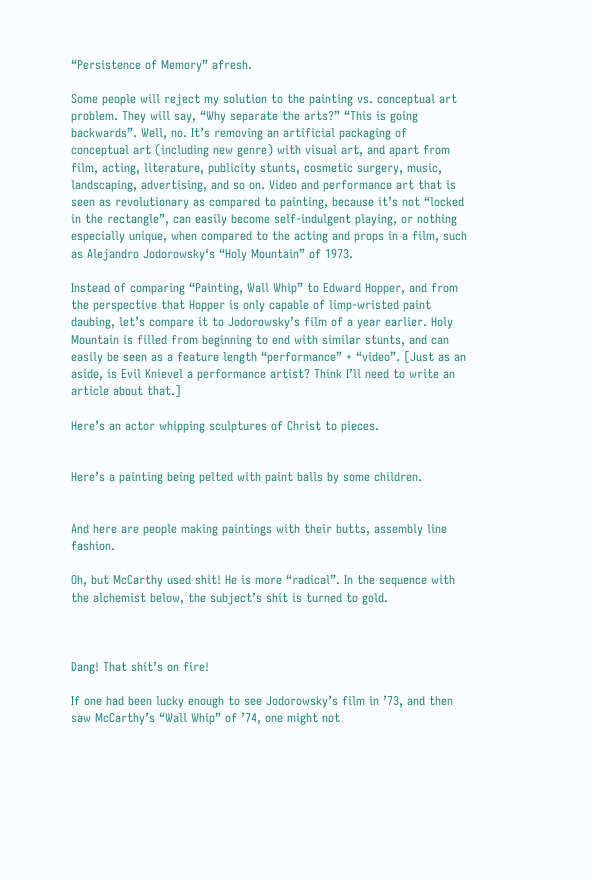“Persistence of Memory” afresh.

Some people will reject my solution to the painting vs. conceptual art problem. They will say, “Why separate the arts?” “This is going backwards”. Well, no. It’s removing an artificial packaging of conceptual art (including new genre) with visual art, and apart from film, acting, literature, publicity stunts, cosmetic surgery, music, landscaping, advertising, and so on. Video and performance art that is seen as revolutionary as compared to painting, because it’s not “locked in the rectangle”, can easily become self-indulgent playing, or nothing especially unique, when compared to the acting and props in a film, such as Alejandro Jodorowsky‘s “Holy Mountain” of 1973.

Instead of comparing “Painting, Wall Whip” to Edward Hopper, and from the perspective that Hopper is only capable of limp-wristed paint daubing, let’s compare it to Jodorowsky’s film of a year earlier. Holy Mountain is filled from beginning to end with similar stunts, and can easily be seen as a feature length “performance” + “video”. [Just as an aside, is Evil Knievel a performance artist? Think I’ll need to write an article about that.]

Here’s an actor whipping sculptures of Christ to pieces.


Here’s a painting being pelted with paint balls by some children.


And here are people making paintings with their butts, assembly line fashion.

Oh, but McCarthy used shit! He is more “radical”. In the sequence with the alchemist below, the subject’s shit is turned to gold.



Dang! That shit’s on fire!

If one had been lucky enough to see Jodorowsky’s film in ’73, and then saw McCarthy’s “Wall Whip” of ’74, one might not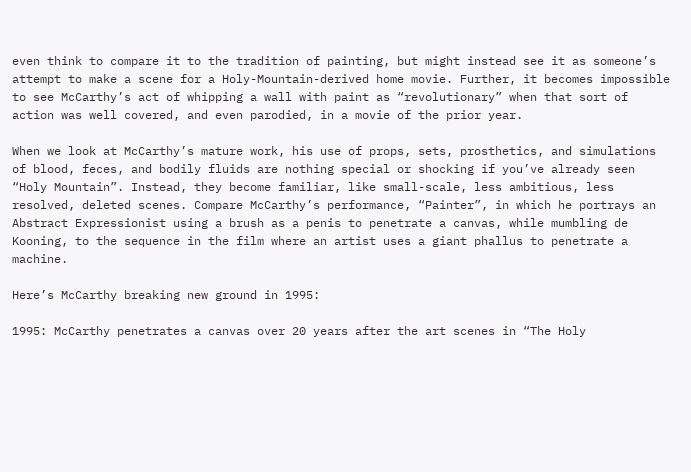even think to compare it to the tradition of painting, but might instead see it as someone’s attempt to make a scene for a Holy-Mountain-derived home movie. Further, it becomes impossible to see McCarthy’s act of whipping a wall with paint as “revolutionary” when that sort of action was well covered, and even parodied, in a movie of the prior year.

When we look at McCarthy’s mature work, his use of props, sets, prosthetics, and simulations of blood, feces, and bodily fluids are nothing special or shocking if you’ve already seen “Holy Mountain”. Instead, they become familiar, like small-scale, less ambitious, less resolved, deleted scenes. Compare McCarthy’s performance, “Painter”, in which he portrays an Abstract Expressionist using a brush as a penis to penetrate a canvas, while mumbling de Kooning, to the sequence in the film where an artist uses a giant phallus to penetrate a machine.

Here’s McCarthy breaking new ground in 1995:

1995: McCarthy penetrates a canvas over 20 years after the art scenes in “The Holy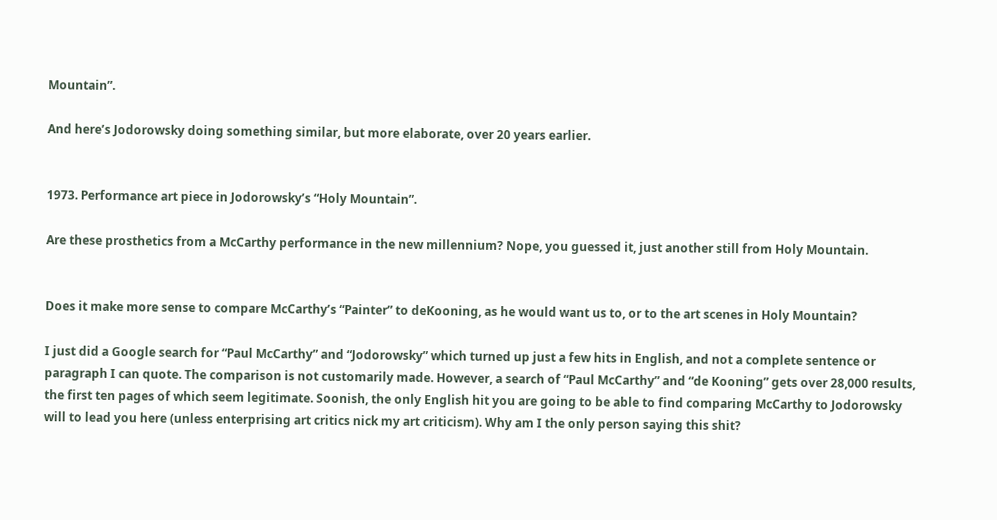Mountain”.

And here’s Jodorowsky doing something similar, but more elaborate, over 20 years earlier.


1973. Performance art piece in Jodorowsky’s “Holy Mountain”.

Are these prosthetics from a McCarthy performance in the new millennium? Nope, you guessed it, just another still from Holy Mountain.


Does it make more sense to compare McCarthy’s “Painter” to deKooning, as he would want us to, or to the art scenes in Holy Mountain?

I just did a Google search for “Paul McCarthy” and “Jodorowsky” which turned up just a few hits in English, and not a complete sentence or paragraph I can quote. The comparison is not customarily made. However, a search of “Paul McCarthy” and “de Kooning” gets over 28,000 results, the first ten pages of which seem legitimate. Soonish, the only English hit you are going to be able to find comparing McCarthy to Jodorowsky will to lead you here (unless enterprising art critics nick my art criticism). Why am I the only person saying this shit?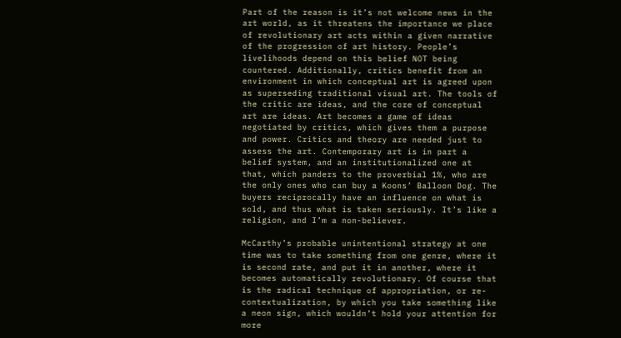Part of the reason is it’s not welcome news in the art world, as it threatens the importance we place of revolutionary art acts within a given narrative of the progression of art history. People’s livelihoods depend on this belief NOT being countered. Additionally, critics benefit from an environment in which conceptual art is agreed upon as superseding traditional visual art. The tools of the critic are ideas, and the core of conceptual art are ideas. Art becomes a game of ideas negotiated by critics, which gives them a purpose and power. Critics and theory are needed just to assess the art. Contemporary art is in part a belief system, and an institutionalized one at that, which panders to the proverbial 1%, who are the only ones who can buy a Koons’ Balloon Dog. The buyers reciprocally have an influence on what is sold, and thus what is taken seriously. It’s like a religion, and I’m a non-believer.

McCarthy’s probable unintentional strategy at one time was to take something from one genre, where it is second rate, and put it in another, where it becomes automatically revolutionary. Of course that is the radical technique of appropriation, or re-contextualization, by which you take something like a neon sign, which wouldn’t hold your attention for more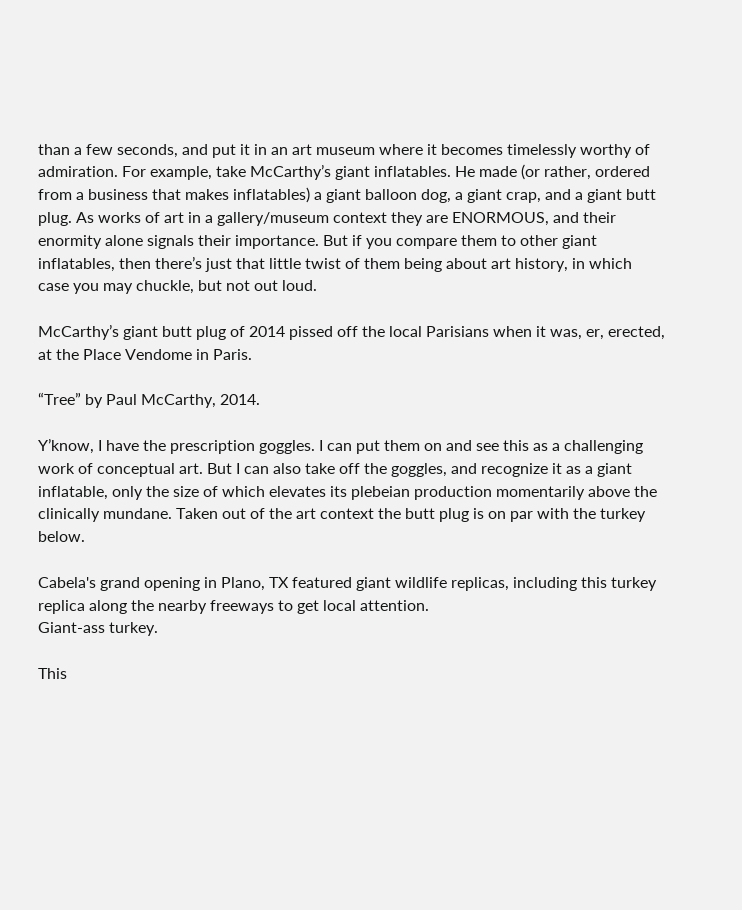than a few seconds, and put it in an art museum where it becomes timelessly worthy of admiration. For example, take McCarthy’s giant inflatables. He made (or rather, ordered from a business that makes inflatables) a giant balloon dog, a giant crap, and a giant butt plug. As works of art in a gallery/museum context they are ENORMOUS, and their enormity alone signals their importance. But if you compare them to other giant inflatables, then there’s just that little twist of them being about art history, in which case you may chuckle, but not out loud.

McCarthy’s giant butt plug of 2014 pissed off the local Parisians when it was, er, erected, at the Place Vendome in Paris.

“Tree” by Paul McCarthy, 2014.

Y’know, I have the prescription goggles. I can put them on and see this as a challenging work of conceptual art. But I can also take off the goggles, and recognize it as a giant inflatable, only the size of which elevates its plebeian production momentarily above the clinically mundane. Taken out of the art context the butt plug is on par with the turkey below.

Cabela's grand opening in Plano, TX featured giant wildlife replicas, including this turkey replica along the nearby freeways to get local attention.
Giant-ass turkey.

This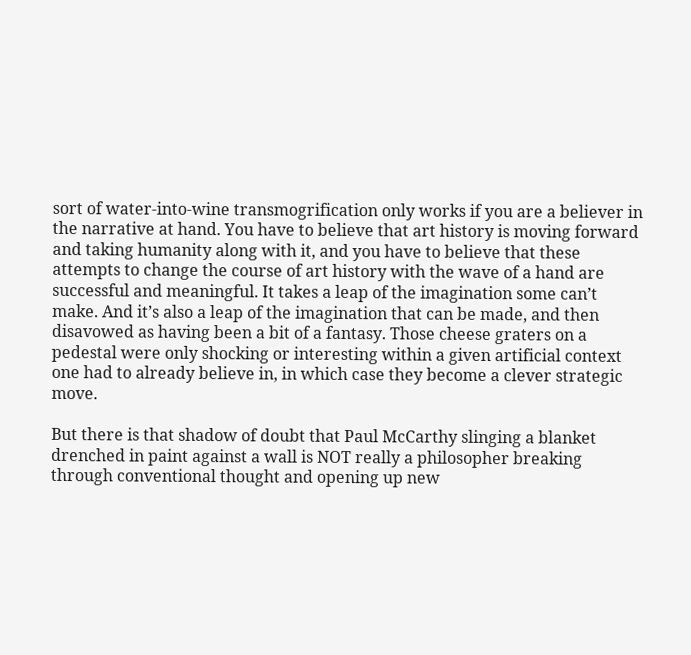sort of water-into-wine transmogrification only works if you are a believer in the narrative at hand. You have to believe that art history is moving forward and taking humanity along with it, and you have to believe that these attempts to change the course of art history with the wave of a hand are successful and meaningful. It takes a leap of the imagination some can’t make. And it’s also a leap of the imagination that can be made, and then disavowed as having been a bit of a fantasy. Those cheese graters on a pedestal were only shocking or interesting within a given artificial context one had to already believe in, in which case they become a clever strategic move.

But there is that shadow of doubt that Paul McCarthy slinging a blanket drenched in paint against a wall is NOT really a philosopher breaking through conventional thought and opening up new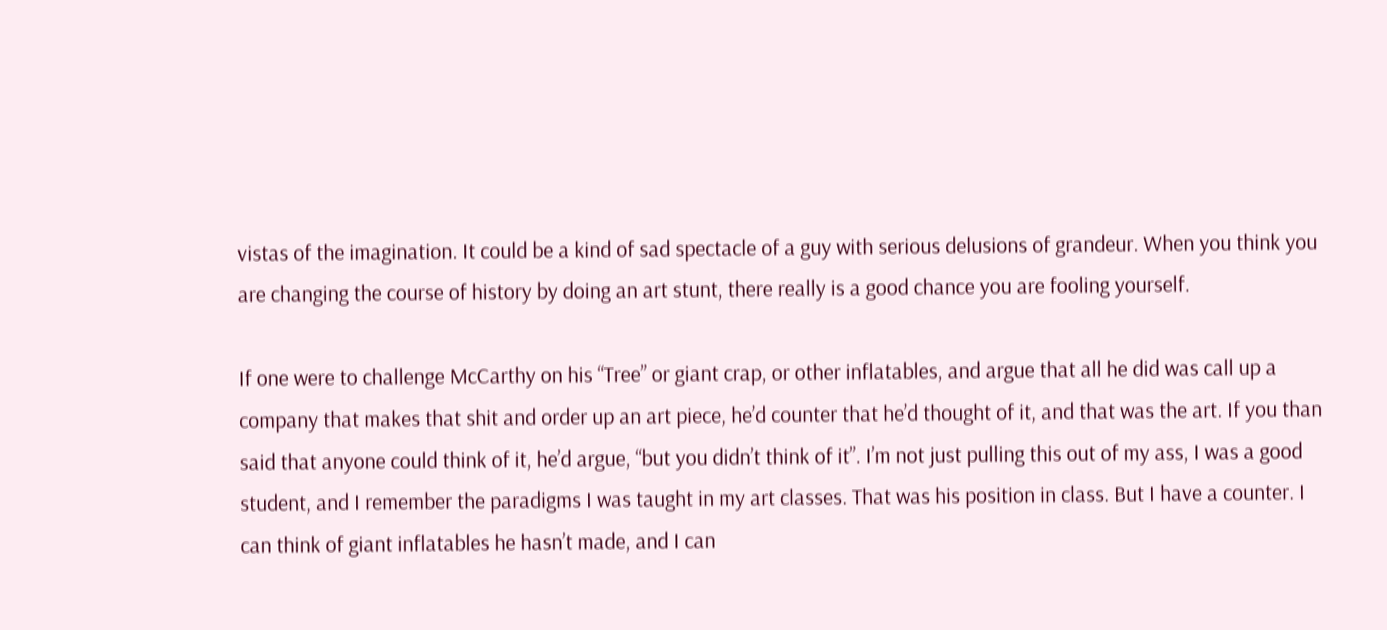vistas of the imagination. It could be a kind of sad spectacle of a guy with serious delusions of grandeur. When you think you are changing the course of history by doing an art stunt, there really is a good chance you are fooling yourself.

If one were to challenge McCarthy on his “Tree” or giant crap, or other inflatables, and argue that all he did was call up a company that makes that shit and order up an art piece, he’d counter that he’d thought of it, and that was the art. If you than said that anyone could think of it, he’d argue, “but you didn’t think of it”. I’m not just pulling this out of my ass, I was a good student, and I remember the paradigms I was taught in my art classes. That was his position in class. But I have a counter. I can think of giant inflatables he hasn’t made, and I can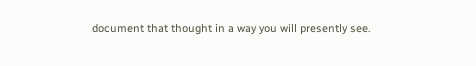document that thought in a way you will presently see.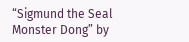“Sigmund the Seal Monster Dong” by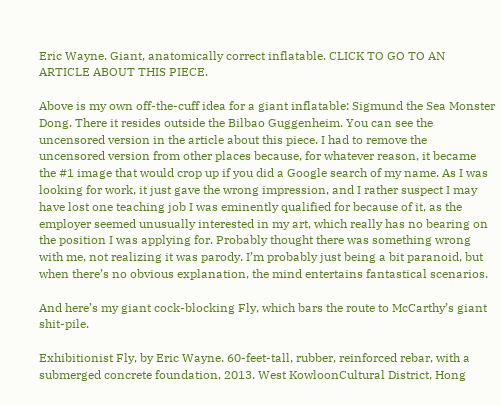Eric Wayne. Giant, anatomically correct inflatable. CLICK TO GO TO AN ARTICLE ABOUT THIS PIECE.

Above is my own off-the-cuff idea for a giant inflatable: Sigmund the Sea Monster Dong. There it resides outside the Bilbao Guggenheim. You can see the uncensored version in the article about this piece. I had to remove the uncensored version from other places because, for whatever reason, it became the #1 image that would crop up if you did a Google search of my name. As I was looking for work, it just gave the wrong impression, and I rather suspect I may have lost one teaching job I was eminently qualified for because of it, as the employer seemed unusually interested in my art, which really has no bearing on the position I was applying for. Probably thought there was something wrong with me, not realizing it was parody. I’m probably just being a bit paranoid, but when there’s no obvious explanation, the mind entertains fantastical scenarios.

And here’s my giant cock-blocking Fly, which bars the route to McCarthy’s giant shit-pile.

Exhibitionist Fly, by Eric Wayne. 60-feet-tall, rubber, reinforced rebar, with a submerged concrete foundation, 2013. West KowloonCultural District, Hong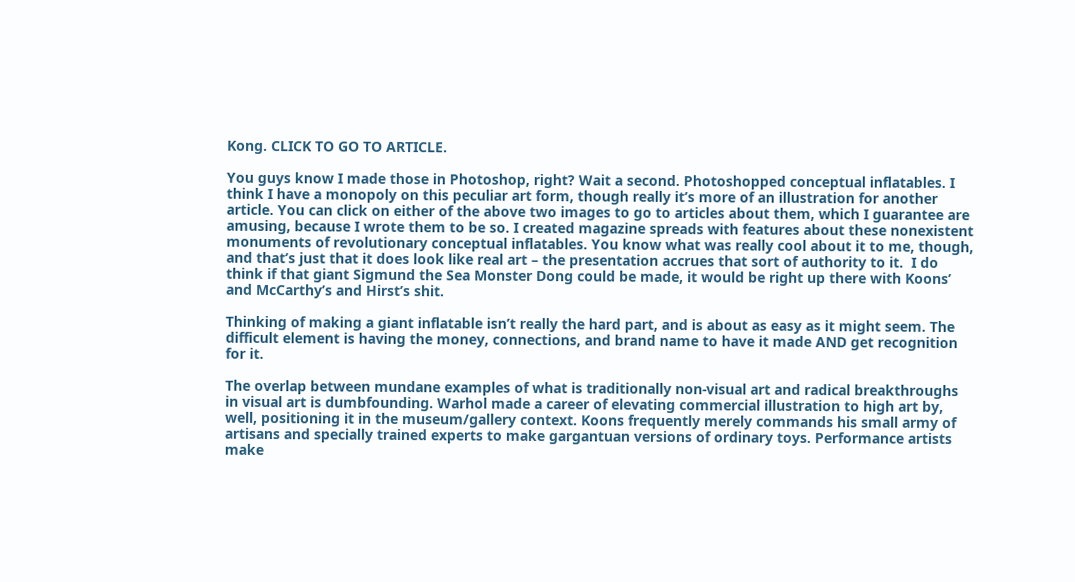Kong. CLICK TO GO TO ARTICLE.

You guys know I made those in Photoshop, right? Wait a second. Photoshopped conceptual inflatables. I think I have a monopoly on this peculiar art form, though really it’s more of an illustration for another article. You can click on either of the above two images to go to articles about them, which I guarantee are amusing, because I wrote them to be so. I created magazine spreads with features about these nonexistent monuments of revolutionary conceptual inflatables. You know what was really cool about it to me, though, and that’s just that it does look like real art – the presentation accrues that sort of authority to it.  I do think if that giant Sigmund the Sea Monster Dong could be made, it would be right up there with Koons’ and McCarthy’s and Hirst’s shit.

Thinking of making a giant inflatable isn’t really the hard part, and is about as easy as it might seem. The difficult element is having the money, connections, and brand name to have it made AND get recognition for it.

The overlap between mundane examples of what is traditionally non-visual art and radical breakthroughs in visual art is dumbfounding. Warhol made a career of elevating commercial illustration to high art by, well, positioning it in the museum/gallery context. Koons frequently merely commands his small army of artisans and specially trained experts to make gargantuan versions of ordinary toys. Performance artists make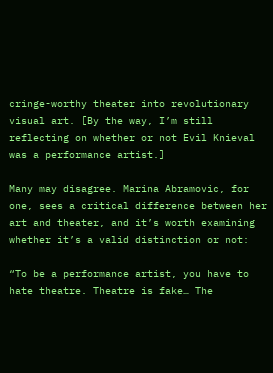cringe-worthy theater into revolutionary visual art. [By the way, I’m still reflecting on whether or not Evil Knieval was a performance artist.]

Many may disagree. Marina Abramovic, for one, sees a critical difference between her art and theater, and it’s worth examining whether it’s a valid distinction or not:

“To be a performance artist, you have to hate theatre. Theatre is fake… The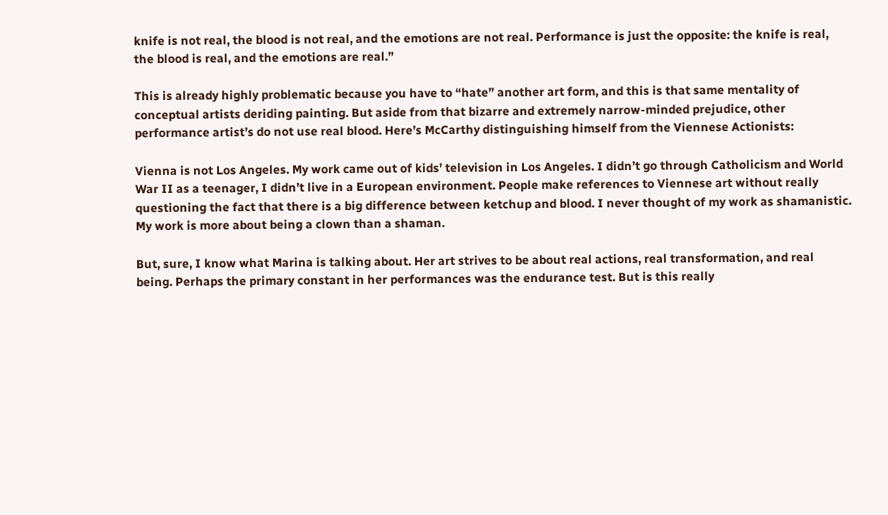knife is not real, the blood is not real, and the emotions are not real. Performance is just the opposite: the knife is real, the blood is real, and the emotions are real.”

This is already highly problematic because you have to “hate” another art form, and this is that same mentality of conceptual artists deriding painting. But aside from that bizarre and extremely narrow-minded prejudice, other performance artist’s do not use real blood. Here’s McCarthy distinguishing himself from the Viennese Actionists:

Vienna is not Los Angeles. My work came out of kids’ television in Los Angeles. I didn’t go through Catholicism and World War II as a teenager, I didn’t live in a European environment. People make references to Viennese art without really questioning the fact that there is a big difference between ketchup and blood. I never thought of my work as shamanistic. My work is more about being a clown than a shaman.

But, sure, I know what Marina is talking about. Her art strives to be about real actions, real transformation, and real being. Perhaps the primary constant in her performances was the endurance test. But is this really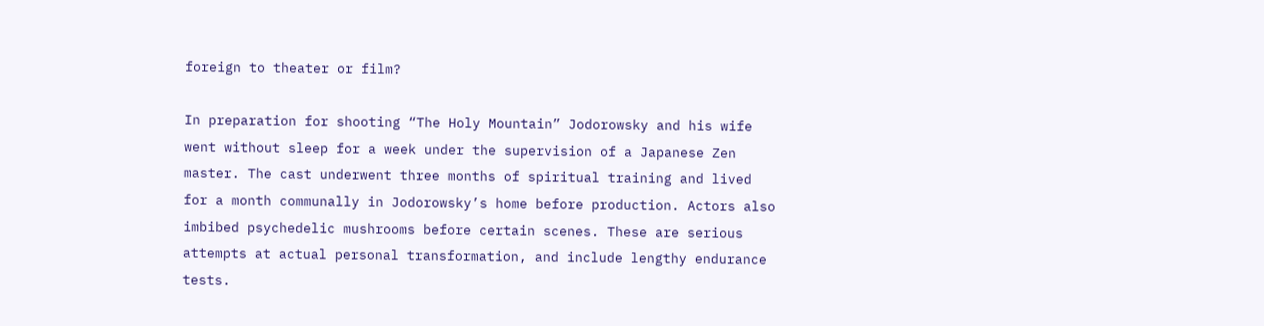foreign to theater or film?

In preparation for shooting “The Holy Mountain” Jodorowsky and his wife went without sleep for a week under the supervision of a Japanese Zen master. The cast underwent three months of spiritual training and lived for a month communally in Jodorowsky’s home before production. Actors also imbibed psychedelic mushrooms before certain scenes. These are serious attempts at actual personal transformation, and include lengthy endurance tests.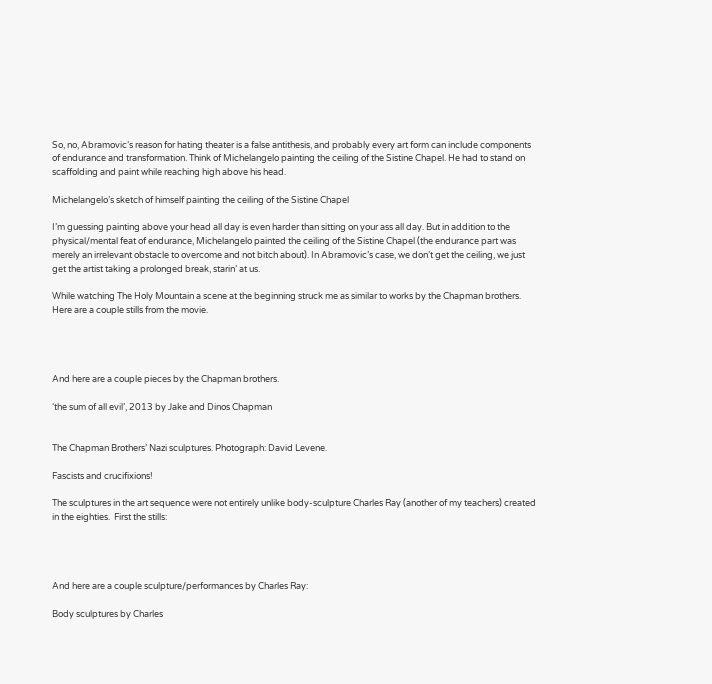So, no, Abramovic’s reason for hating theater is a false antithesis, and probably every art form can include components of endurance and transformation. Think of Michelangelo painting the ceiling of the Sistine Chapel. He had to stand on scaffolding and paint while reaching high above his head.

Michelangelo’s sketch of himself painting the ceiling of the Sistine Chapel

I’m guessing painting above your head all day is even harder than sitting on your ass all day. But in addition to the physical/mental feat of endurance, Michelangelo painted the ceiling of the Sistine Chapel (the endurance part was merely an irrelevant obstacle to overcome and not bitch about). In Abramovic’s case, we don’t get the ceiling, we just get the artist taking a prolonged break, starin’ at us.

While watching The Holy Mountain a scene at the beginning struck me as similar to works by the Chapman brothers. Here are a couple stills from the movie.




And here are a couple pieces by the Chapman brothers.

‘the sum of all evil’, 2013 by Jake and Dinos Chapman


The Chapman Brothers’ Nazi sculptures. Photograph: David Levene.

Fascists and crucifixions!

The sculptures in the art sequence were not entirely unlike body-sculpture Charles Ray (another of my teachers) created in the eighties.  First the stills:




And here are a couple sculpture/performances by Charles Ray:

Body sculptures by Charles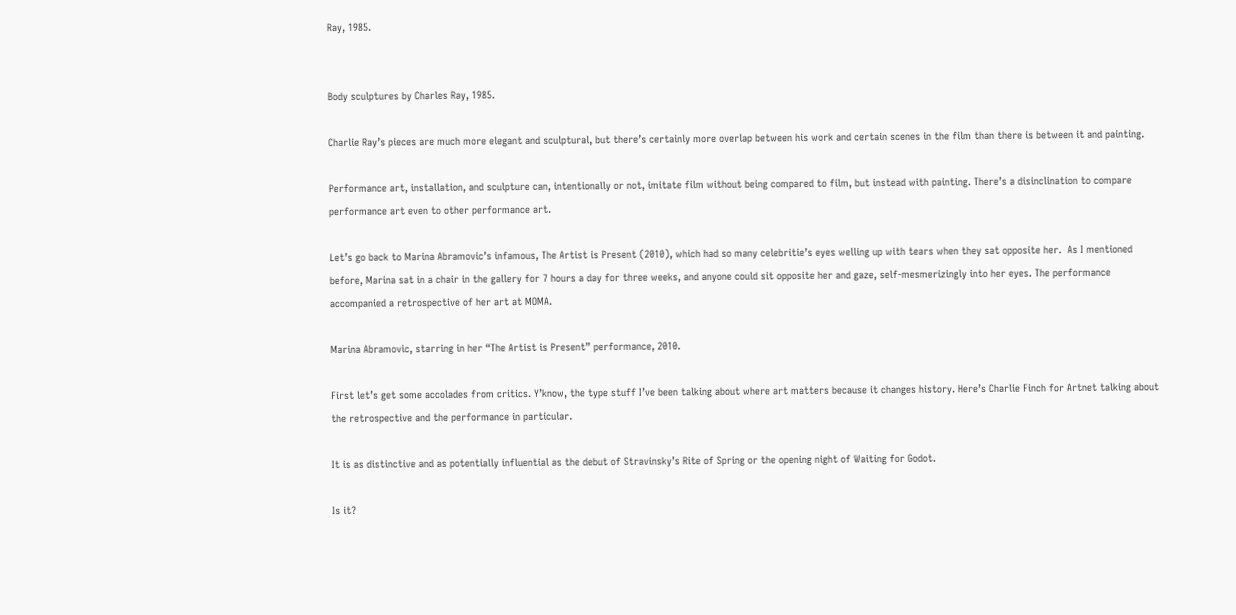Ray, 1985.


Body sculptures by Charles Ray, 1985.

Charlie Ray’s pieces are much more elegant and sculptural, but there’s certainly more overlap between his work and certain scenes in the film than there is between it and painting.

Performance art, installation, and sculpture can, intentionally or not, imitate film without being compared to film, but instead with painting. There’s a disinclination to compare performance art even to other performance art.

Let’s go back to Marina Abramovic’s infamous, The Artist is Present (2010), which had so many celebritie’s eyes welling up with tears when they sat opposite her.  As I mentioned before, Marina sat in a chair in the gallery for 7 hours a day for three weeks, and anyone could sit opposite her and gaze, self-mesmerizingly into her eyes. The performance accompanied a retrospective of her art at MOMA.

Marina Abramovic, starring in her “The Artist is Present” performance, 2010.

First let’s get some accolades from critics. Y’know, the type stuff I’ve been talking about where art matters because it changes history. Here’s Charlie Finch for Artnet talking about the retrospective and the performance in particular.

It is as distinctive and as potentially influential as the debut of Stravinsky’s Rite of Spring or the opening night of Waiting for Godot.

Is it?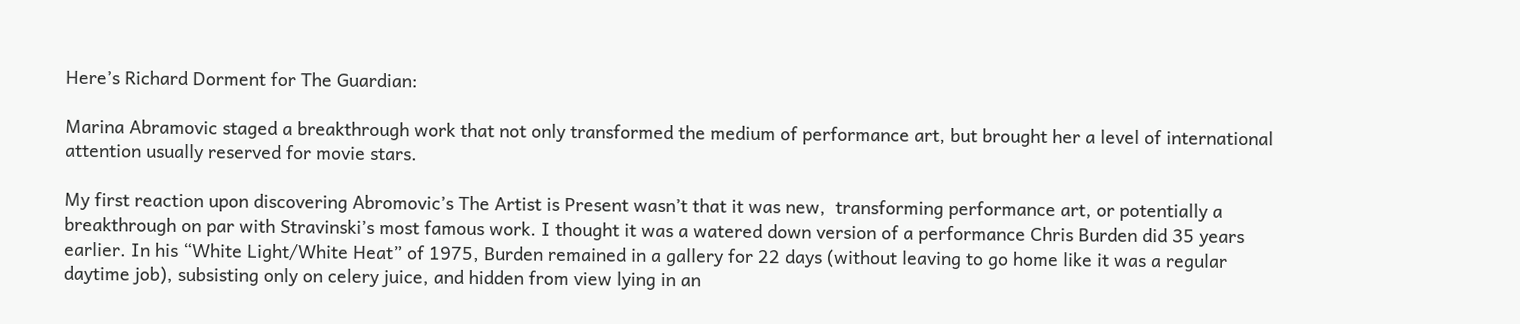Here’s Richard Dorment for The Guardian:

Marina Abramovic staged a breakthrough work that not only transformed the medium of performance art, but brought her a level of international attention usually reserved for movie stars.

My first reaction upon discovering Abromovic’s The Artist is Present wasn’t that it was new,  transforming performance art, or potentially a breakthrough on par with Stravinski’s most famous work. I thought it was a watered down version of a performance Chris Burden did 35 years earlier. In his “White Light/White Heat” of 1975, Burden remained in a gallery for 22 days (without leaving to go home like it was a regular daytime job), subsisting only on celery juice, and hidden from view lying in an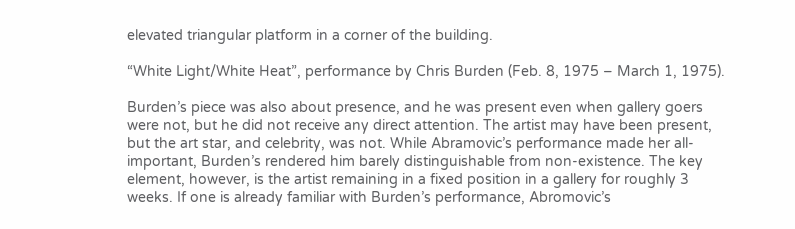elevated triangular platform in a corner of the building.

“White Light/White Heat”, performance by Chris Burden (Feb. 8, 1975 – March 1, 1975).

Burden’s piece was also about presence, and he was present even when gallery goers were not, but he did not receive any direct attention. The artist may have been present, but the art star, and celebrity, was not. While Abramovic’s performance made her all-important, Burden’s rendered him barely distinguishable from non-existence. The key element, however, is the artist remaining in a fixed position in a gallery for roughly 3 weeks. If one is already familiar with Burden’s performance, Abromovic’s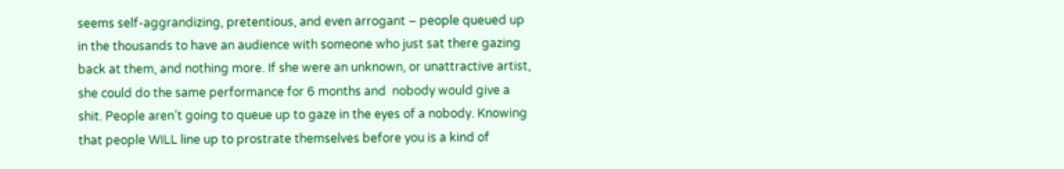seems self-aggrandizing, pretentious, and even arrogant – people queued up in the thousands to have an audience with someone who just sat there gazing back at them, and nothing more. If she were an unknown, or unattractive artist, she could do the same performance for 6 months and  nobody would give a shit. People aren’t going to queue up to gaze in the eyes of a nobody. Knowing that people WILL line up to prostrate themselves before you is a kind of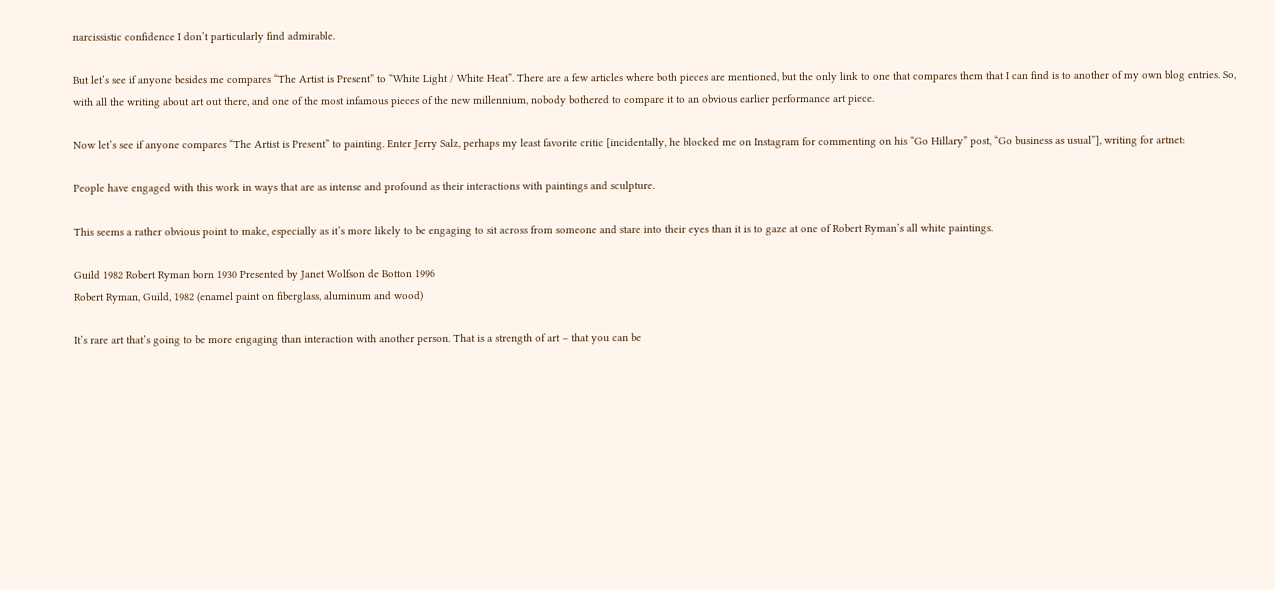narcissistic confidence I don’t particularly find admirable.

But let’s see if anyone besides me compares “The Artist is Present” to “White Light / White Heat”. There are a few articles where both pieces are mentioned, but the only link to one that compares them that I can find is to another of my own blog entries. So, with all the writing about art out there, and one of the most infamous pieces of the new millennium, nobody bothered to compare it to an obvious earlier performance art piece.

Now let’s see if anyone compares “The Artist is Present” to painting. Enter Jerry Salz, perhaps my least favorite critic [incidentally, he blocked me on Instagram for commenting on his “Go Hillary” post, “Go business as usual”], writing for artnet:

People have engaged with this work in ways that are as intense and profound as their interactions with paintings and sculpture.

This seems a rather obvious point to make, especially as it’s more likely to be engaging to sit across from someone and stare into their eyes than it is to gaze at one of Robert Ryman’s all white paintings.

Guild 1982 Robert Ryman born 1930 Presented by Janet Wolfson de Botton 1996
Robert Ryman, Guild, 1982 (enamel paint on fiberglass, aluminum and wood)

It’s rare art that’s going to be more engaging than interaction with another person. That is a strength of art – that you can be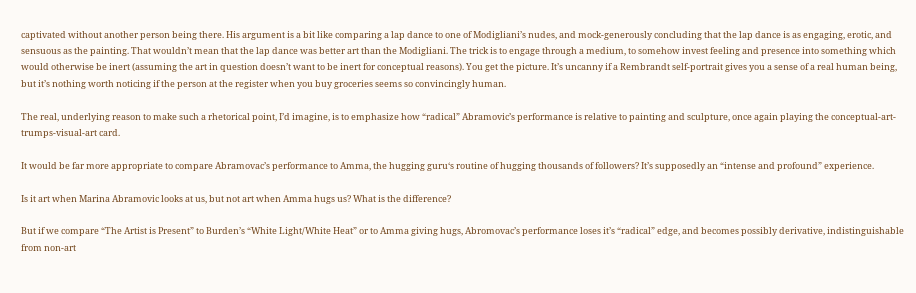captivated without another person being there. His argument is a bit like comparing a lap dance to one of Modigliani’s nudes, and mock-generously concluding that the lap dance is as engaging, erotic, and sensuous as the painting. That wouldn’t mean that the lap dance was better art than the Modigliani. The trick is to engage through a medium, to somehow invest feeling and presence into something which would otherwise be inert (assuming the art in question doesn’t want to be inert for conceptual reasons). You get the picture. It’s uncanny if a Rembrandt self-portrait gives you a sense of a real human being, but it’s nothing worth noticing if the person at the register when you buy groceries seems so convincingly human.

The real, underlying reason to make such a rhetorical point, I’d imagine, is to emphasize how “radical” Abramovic’s performance is relative to painting and sculpture, once again playing the conceptual-art-trumps-visual-art card.

It would be far more appropriate to compare Abramovac’s performance to Amma, the hugging guru‘s routine of hugging thousands of followers? It’s supposedly an “intense and profound” experience.

Is it art when Marina Abramovic looks at us, but not art when Amma hugs us? What is the difference?

But if we compare “The Artist is Present” to Burden’s “White Light/White Heat” or to Amma giving hugs, Abromovac’s performance loses it’s “radical” edge, and becomes possibly derivative, indistinguishable from non-art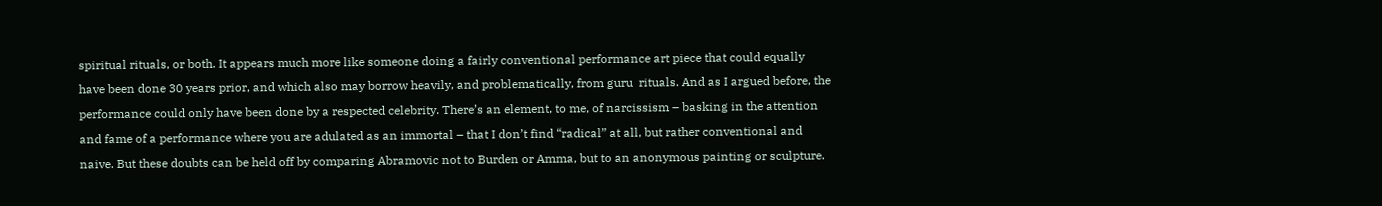spiritual rituals, or both. It appears much more like someone doing a fairly conventional performance art piece that could equally have been done 30 years prior, and which also may borrow heavily, and problematically, from guru  rituals. And as I argued before, the performance could only have been done by a respected celebrity. There’s an element, to me, of narcissism – basking in the attention and fame of a performance where you are adulated as an immortal – that I don’t find “radical” at all, but rather conventional and naive. But these doubts can be held off by comparing Abramovic not to Burden or Amma, but to an anonymous painting or sculpture.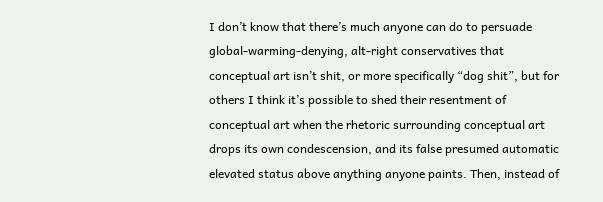I don’t know that there’s much anyone can do to persuade global-warming-denying, alt-right conservatives that conceptual art isn’t shit, or more specifically “dog shit”, but for others I think it’s possible to shed their resentment of conceptual art when the rhetoric surrounding conceptual art drops its own condescension, and its false presumed automatic elevated status above anything anyone paints. Then, instead of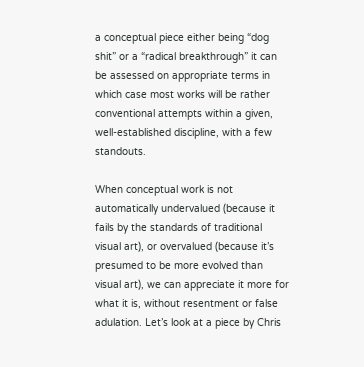a conceptual piece either being “dog shit” or a “radical breakthrough” it can be assessed on appropriate terms in which case most works will be rather conventional attempts within a given, well-established discipline, with a few standouts.

When conceptual work is not automatically undervalued (because it fails by the standards of traditional visual art), or overvalued (because it’s presumed to be more evolved than visual art), we can appreciate it more for what it is, without resentment or false adulation. Let’s look at a piece by Chris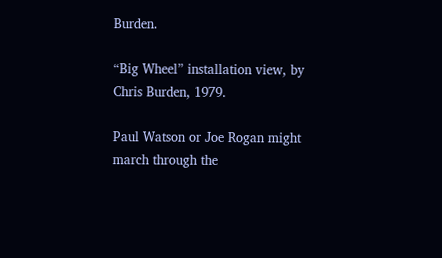Burden.

“Big Wheel” installation view, by Chris Burden, 1979.

Paul Watson or Joe Rogan might march through the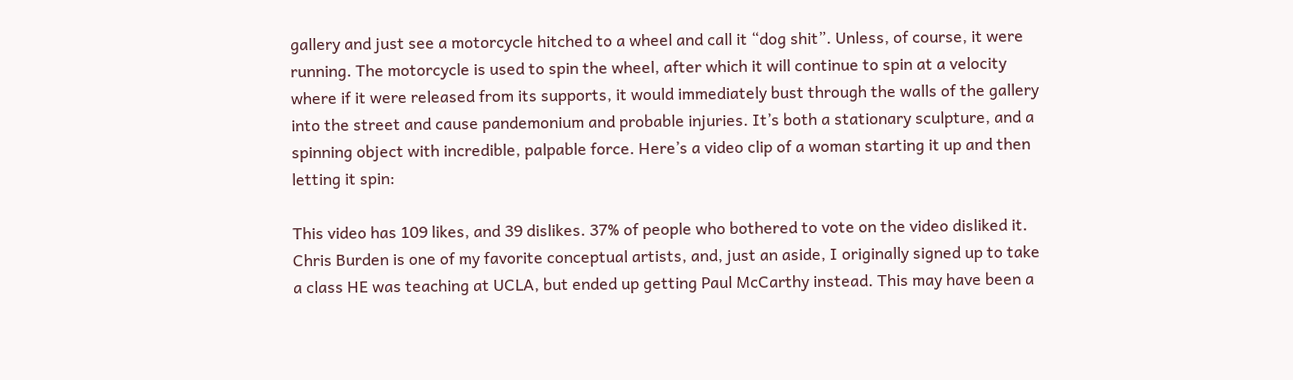gallery and just see a motorcycle hitched to a wheel and call it “dog shit”. Unless, of course, it were running. The motorcycle is used to spin the wheel, after which it will continue to spin at a velocity where if it were released from its supports, it would immediately bust through the walls of the gallery into the street and cause pandemonium and probable injuries. It’s both a stationary sculpture, and a spinning object with incredible, palpable force. Here’s a video clip of a woman starting it up and then letting it spin:

This video has 109 likes, and 39 dislikes. 37% of people who bothered to vote on the video disliked it. Chris Burden is one of my favorite conceptual artists, and, just an aside, I originally signed up to take a class HE was teaching at UCLA, but ended up getting Paul McCarthy instead. This may have been a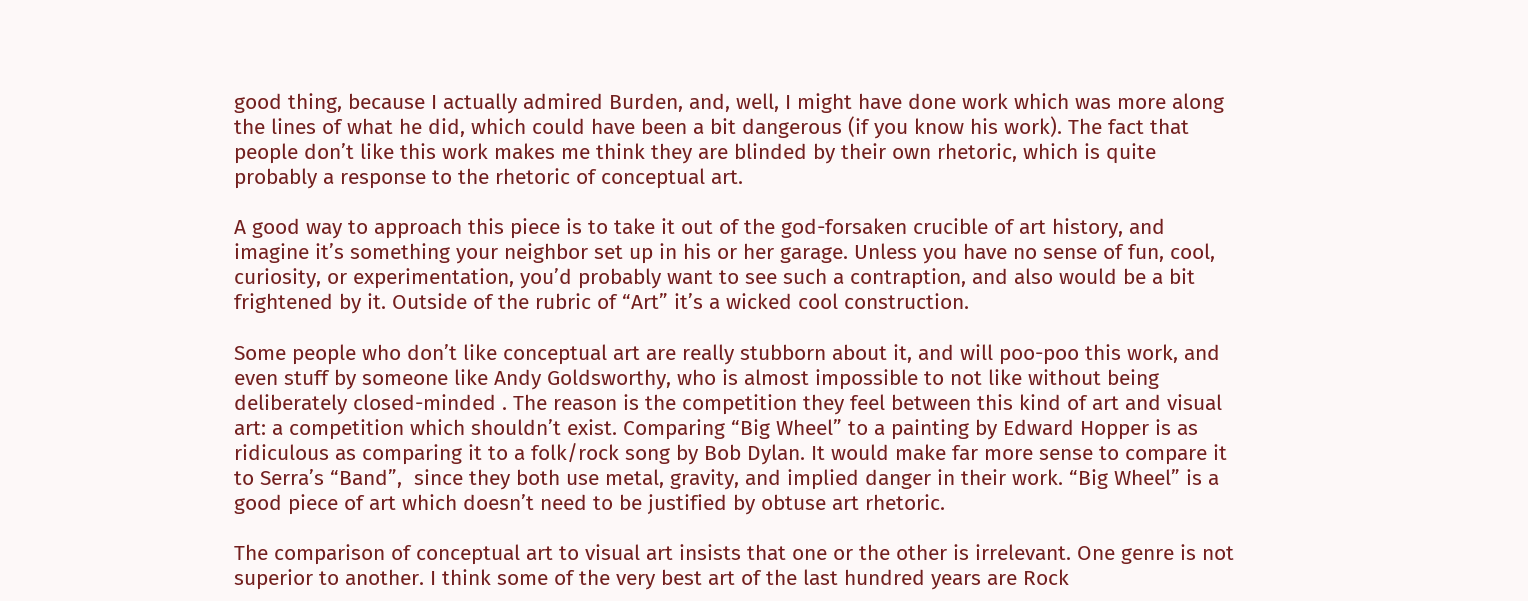good thing, because I actually admired Burden, and, well, I might have done work which was more along the lines of what he did, which could have been a bit dangerous (if you know his work). The fact that people don’t like this work makes me think they are blinded by their own rhetoric, which is quite probably a response to the rhetoric of conceptual art.

A good way to approach this piece is to take it out of the god-forsaken crucible of art history, and imagine it’s something your neighbor set up in his or her garage. Unless you have no sense of fun, cool, curiosity, or experimentation, you’d probably want to see such a contraption, and also would be a bit frightened by it. Outside of the rubric of “Art” it’s a wicked cool construction.

Some people who don’t like conceptual art are really stubborn about it, and will poo-poo this work, and even stuff by someone like Andy Goldsworthy, who is almost impossible to not like without being deliberately closed-minded . The reason is the competition they feel between this kind of art and visual art: a competition which shouldn’t exist. Comparing “Big Wheel” to a painting by Edward Hopper is as ridiculous as comparing it to a folk/rock song by Bob Dylan. It would make far more sense to compare it to Serra’s “Band”,  since they both use metal, gravity, and implied danger in their work. “Big Wheel” is a good piece of art which doesn’t need to be justified by obtuse art rhetoric.

The comparison of conceptual art to visual art insists that one or the other is irrelevant. One genre is not superior to another. I think some of the very best art of the last hundred years are Rock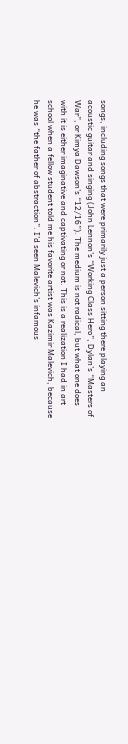songs, including songs that were primarily just a person sitting there playing an acoustic guitar and singing (John Lennon’s “Working Class Hero”, Dylan’s “Masters of War”, or Kimya Dawson’s “12/16”). The medium is not radical, but what one does with it is either imaginative and captivating or not. This is a realization I had in art school when a fellow student told me his favorite artist was Kazimir Malevich, because he was “the father of abstraction”. I’d seen Malevich’s infamous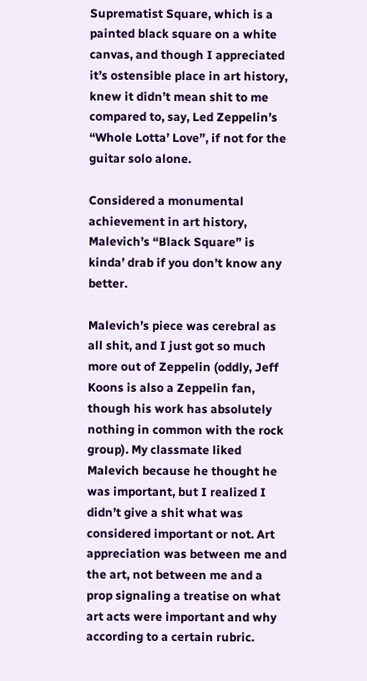Suprematist Square, which is a painted black square on a white canvas, and though I appreciated it’s ostensible place in art history, knew it didn’t mean shit to me compared to, say, Led Zeppelin’s “Whole Lotta’ Love”, if not for the guitar solo alone.

Considered a monumental achievement in art history, Malevich’s “Black Square” is kinda’ drab if you don’t know any better.

Malevich’s piece was cerebral as all shit, and I just got so much more out of Zeppelin (oddly, Jeff Koons is also a Zeppelin fan, though his work has absolutely nothing in common with the rock group). My classmate liked Malevich because he thought he was important, but I realized I didn’t give a shit what was considered important or not. Art appreciation was between me and the art, not between me and a prop signaling a treatise on what art acts were important and why according to a certain rubric.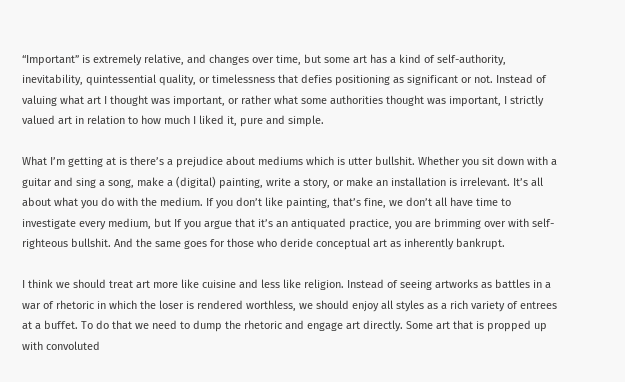“Important” is extremely relative, and changes over time, but some art has a kind of self-authority, inevitability, quintessential quality, or timelessness that defies positioning as significant or not. Instead of valuing what art I thought was important, or rather what some authorities thought was important, I strictly valued art in relation to how much I liked it, pure and simple.

What I’m getting at is there’s a prejudice about mediums which is utter bullshit. Whether you sit down with a guitar and sing a song, make a (digital) painting, write a story, or make an installation is irrelevant. It’s all about what you do with the medium. If you don’t like painting, that’s fine, we don’t all have time to investigate every medium, but If you argue that it’s an antiquated practice, you are brimming over with self-righteous bullshit. And the same goes for those who deride conceptual art as inherently bankrupt.

I think we should treat art more like cuisine and less like religion. Instead of seeing artworks as battles in a war of rhetoric in which the loser is rendered worthless, we should enjoy all styles as a rich variety of entrees at a buffet. To do that we need to dump the rhetoric and engage art directly. Some art that is propped up with convoluted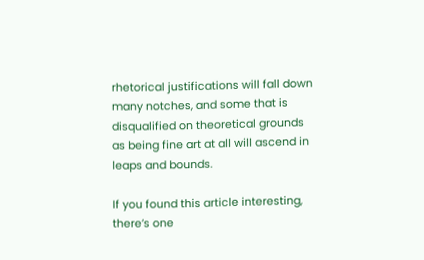rhetorical justifications will fall down many notches, and some that is disqualified on theoretical grounds as being fine art at all will ascend in leaps and bounds.

If you found this article interesting, there’s one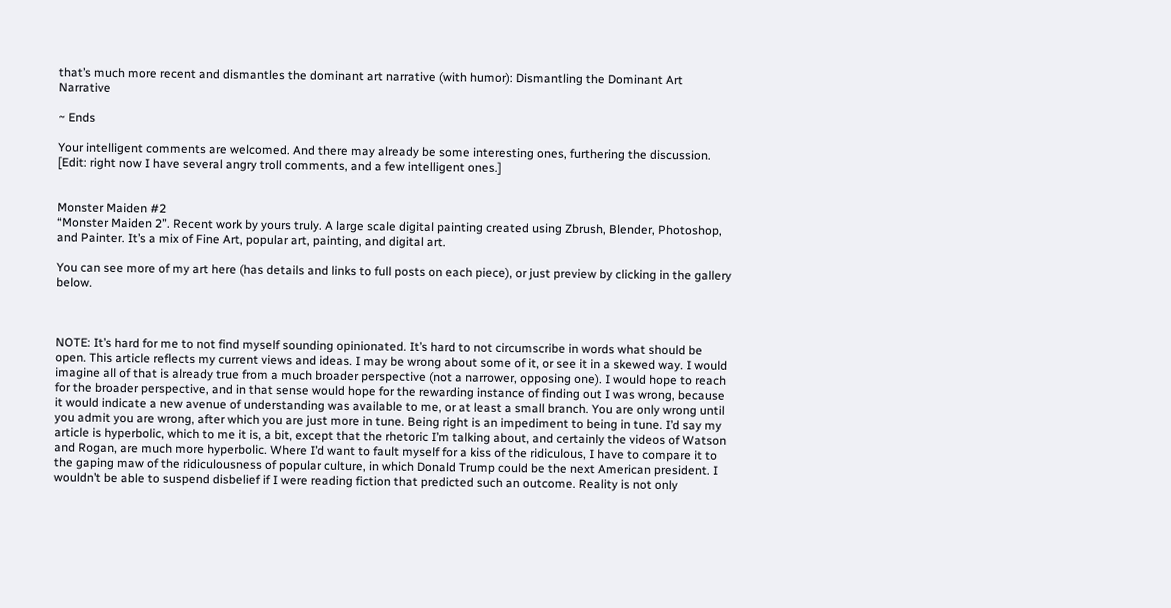that’s much more recent and dismantles the dominant art narrative (with humor): Dismantling the Dominant Art Narrative

~ Ends

Your intelligent comments are welcomed. And there may already be some interesting ones, furthering the discussion. [Edit: right now I have several angry troll comments, and a few intelligent ones.]


Monster Maiden #2
“Monster Maiden 2”. Recent work by yours truly. A large scale digital painting created using Zbrush, Blender, Photoshop, and Painter. It’s a mix of Fine Art, popular art, painting, and digital art.

You can see more of my art here (has details and links to full posts on each piece), or just preview by clicking in the gallery below.



NOTE: It’s hard for me to not find myself sounding opinionated. It’s hard to not circumscribe in words what should be open. This article reflects my current views and ideas. I may be wrong about some of it, or see it in a skewed way. I would imagine all of that is already true from a much broader perspective (not a narrower, opposing one). I would hope to reach for the broader perspective, and in that sense would hope for the rewarding instance of finding out I was wrong, because it would indicate a new avenue of understanding was available to me, or at least a small branch. You are only wrong until you admit you are wrong, after which you are just more in tune. Being right is an impediment to being in tune. I’d say my article is hyperbolic, which to me it is, a bit, except that the rhetoric I’m talking about, and certainly the videos of Watson and Rogan, are much more hyperbolic. Where I’d want to fault myself for a kiss of the ridiculous, I have to compare it to the gaping maw of the ridiculousness of popular culture, in which Donald Trump could be the next American president. I wouldn’t be able to suspend disbelief if I were reading fiction that predicted such an outcome. Reality is not only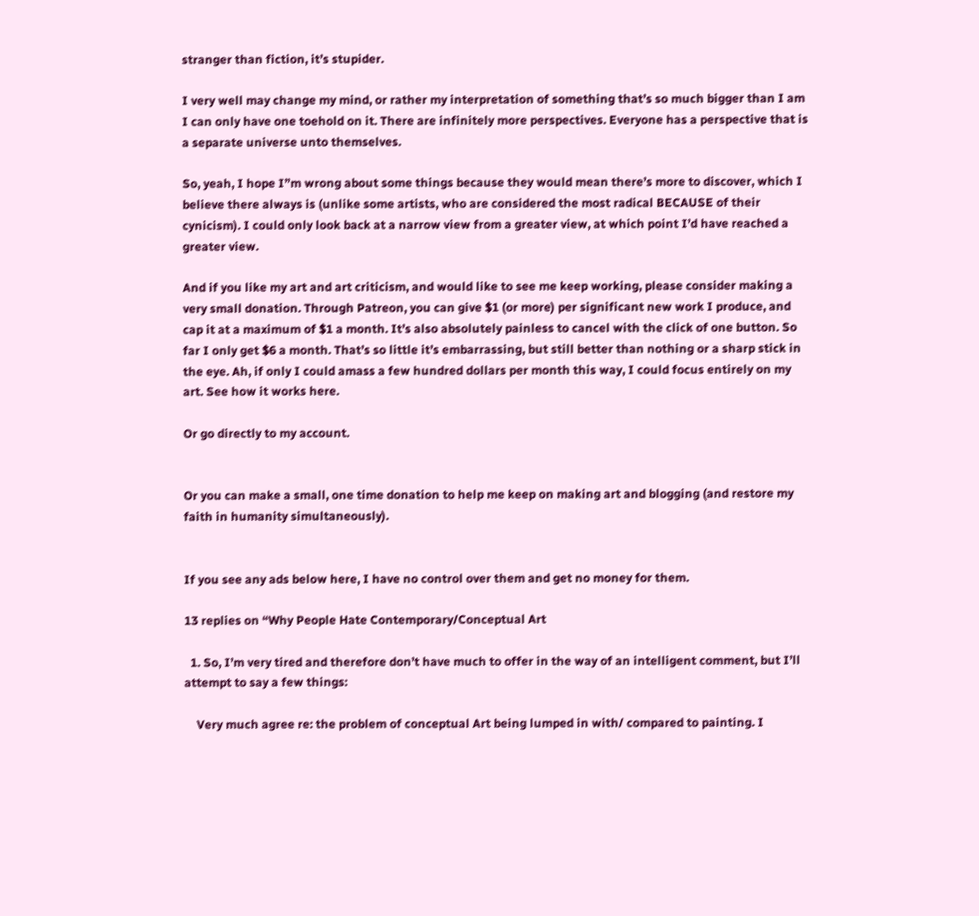stranger than fiction, it’s stupider.

I very well may change my mind, or rather my interpretation of something that’s so much bigger than I am I can only have one toehold on it. There are infinitely more perspectives. Everyone has a perspective that is a separate universe unto themselves.

So, yeah, I hope I”m wrong about some things because they would mean there’s more to discover, which I believe there always is (unlike some artists, who are considered the most radical BECAUSE of their cynicism). I could only look back at a narrow view from a greater view, at which point I’d have reached a greater view.

And if you like my art and art criticism, and would like to see me keep working, please consider making a very small donation. Through Patreon, you can give $1 (or more) per significant new work I produce, and cap it at a maximum of $1 a month. It’s also absolutely painless to cancel with the click of one button. So far I only get $6 a month. That’s so little it’s embarrassing, but still better than nothing or a sharp stick in the eye. Ah, if only I could amass a few hundred dollars per month this way, I could focus entirely on my art. See how it works here.

Or go directly to my account.


Or you can make a small, one time donation to help me keep on making art and blogging (and restore my faith in humanity simultaneously).


If you see any ads below here, I have no control over them and get no money for them.

13 replies on “Why People Hate Contemporary/Conceptual Art

  1. So, I’m very tired and therefore don’t have much to offer in the way of an intelligent comment, but I’ll attempt to say a few things:

    Very much agree re: the problem of conceptual Art being lumped in with/ compared to painting. I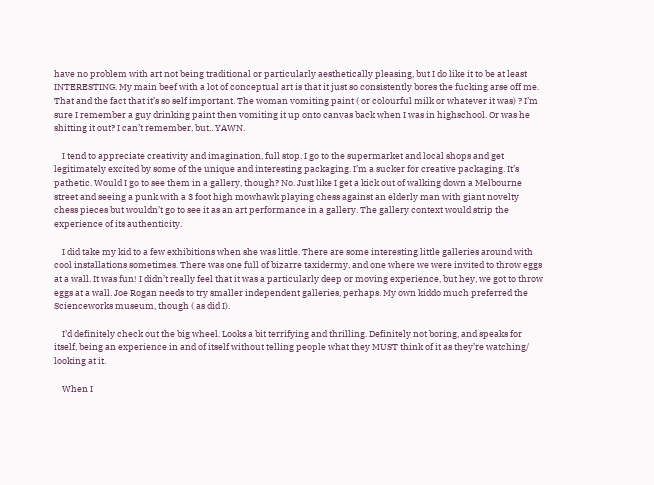have no problem with art not being traditional or particularly aesthetically pleasing, but I do like it to be at least INTERESTING. My main beef with a lot of conceptual art is that it just so consistently bores the fucking arse off me. That and the fact that it’s so self important. The woman vomiting paint ( or colourful milk or whatever it was) ? I’m sure I remember a guy drinking paint then vomiting it up onto canvas back when I was in highschool. Or was he shitting it out? I can’t remember, but.. YAWN.

    I tend to appreciate creativity and imagination, full stop. I go to the supermarket and local shops and get legitimately excited by some of the unique and interesting packaging. I’m a sucker for creative packaging. It’s pathetic. Would I go to see them in a gallery, though? No. Just like I get a kick out of walking down a Melbourne street and seeing a punk with a 3 foot high mowhawk playing chess against an elderly man with giant novelty chess pieces but wouldn’t go to see it as an art performance in a gallery. The gallery context would strip the experience of its authenticity.

    I did take my kid to a few exhibitions when she was little. There are some interesting little galleries around with cool installations sometimes. There was one full of bizarre taxidermy, and one where we were invited to throw eggs at a wall. It was fun! I didn’t really feel that it was a particularly deep or moving experience, but hey, we got to throw eggs at a wall. Joe Rogan needs to try smaller independent galleries, perhaps. My own kiddo much preferred the Scienceworks museum, though ( as did I).

    I’d definitely check out the big wheel. Looks a bit terrifying and thrilling. Definitely not boring, and speaks for itself, being an experience in and of itself without telling people what they MUST think of it as they’re watching/ looking at it.

    When I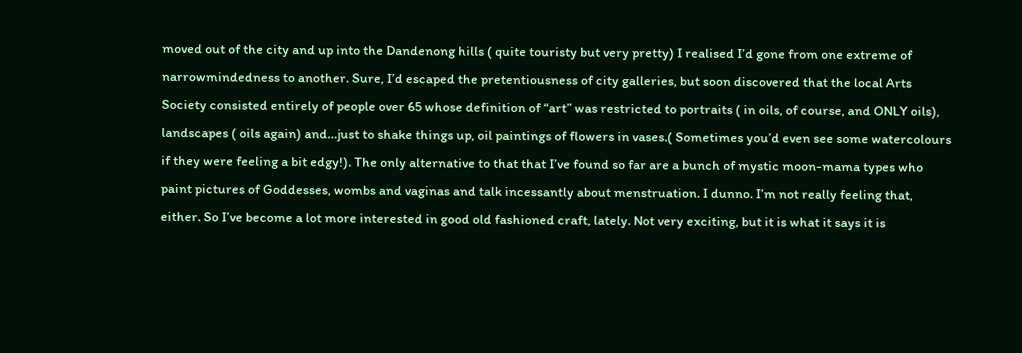moved out of the city and up into the Dandenong hills ( quite touristy but very pretty) I realised I’d gone from one extreme of narrowmindedness to another. Sure, I’d escaped the pretentiousness of city galleries, but soon discovered that the local Arts Society consisted entirely of people over 65 whose definition of “art” was restricted to portraits ( in oils, of course, and ONLY oils), landscapes ( oils again) and…just to shake things up, oil paintings of flowers in vases.( Sometimes you’d even see some watercolours if they were feeling a bit edgy!). The only alternative to that that I’ve found so far are a bunch of mystic moon-mama types who paint pictures of Goddesses, wombs and vaginas and talk incessantly about menstruation. I dunno. I’m not really feeling that, either. So I’ve become a lot more interested in good old fashioned craft, lately. Not very exciting, but it is what it says it is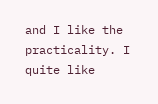and I like the practicality. I quite like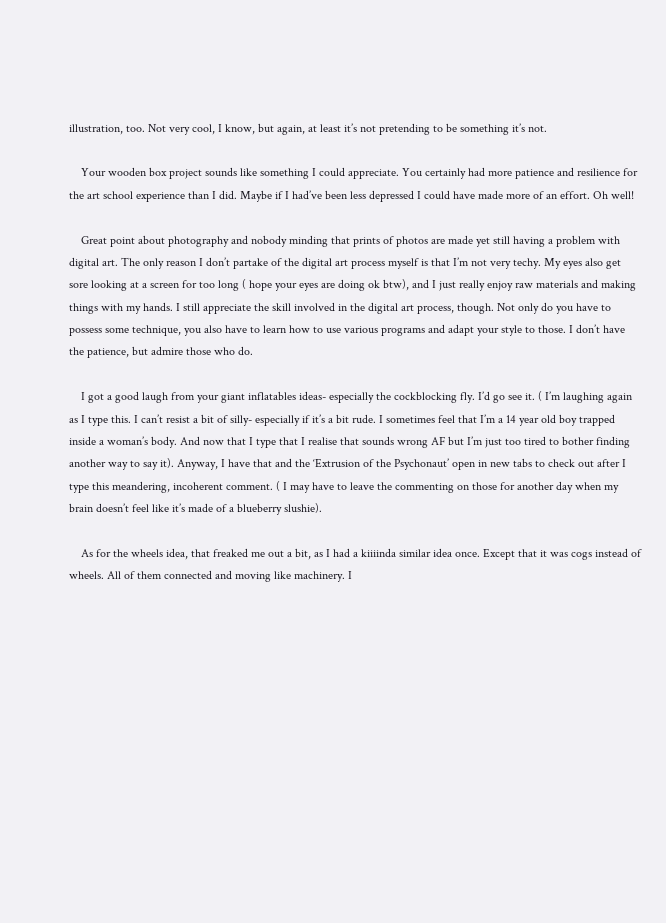illustration, too. Not very cool, I know, but again, at least it’s not pretending to be something it’s not.

    Your wooden box project sounds like something I could appreciate. You certainly had more patience and resilience for the art school experience than I did. Maybe if I had’ve been less depressed I could have made more of an effort. Oh well!

    Great point about photography and nobody minding that prints of photos are made yet still having a problem with digital art. The only reason I don’t partake of the digital art process myself is that I’m not very techy. My eyes also get sore looking at a screen for too long ( hope your eyes are doing ok btw), and I just really enjoy raw materials and making things with my hands. I still appreciate the skill involved in the digital art process, though. Not only do you have to possess some technique, you also have to learn how to use various programs and adapt your style to those. I don’t have the patience, but admire those who do.

    I got a good laugh from your giant inflatables ideas- especially the cockblocking fly. I’d go see it. ( I’m laughing again as I type this. I can’t resist a bit of silly- especially if it’s a bit rude. I sometimes feel that I’m a 14 year old boy trapped inside a woman’s body. And now that I type that I realise that sounds wrong AF but I’m just too tired to bother finding another way to say it). Anyway, I have that and the ‘Extrusion of the Psychonaut’ open in new tabs to check out after I type this meandering, incoherent comment. ( I may have to leave the commenting on those for another day when my brain doesn’t feel like it’s made of a blueberry slushie).

    As for the wheels idea, that freaked me out a bit, as I had a kiiiinda similar idea once. Except that it was cogs instead of wheels. All of them connected and moving like machinery. I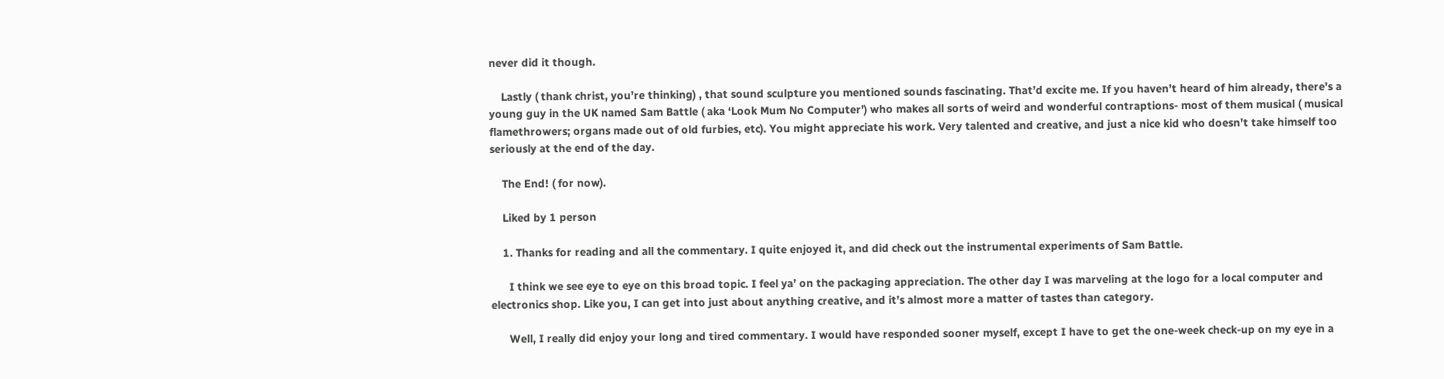never did it though.

    Lastly ( thank christ, you’re thinking) , that sound sculpture you mentioned sounds fascinating. That’d excite me. If you haven’t heard of him already, there’s a young guy in the UK named Sam Battle ( aka ‘Look Mum No Computer’) who makes all sorts of weird and wonderful contraptions- most of them musical ( musical flamethrowers; organs made out of old furbies, etc). You might appreciate his work. Very talented and creative, and just a nice kid who doesn’t take himself too seriously at the end of the day.

    The End! ( for now).

    Liked by 1 person

    1. Thanks for reading and all the commentary. I quite enjoyed it, and did check out the instrumental experiments of Sam Battle.

      I think we see eye to eye on this broad topic. I feel ya’ on the packaging appreciation. The other day I was marveling at the logo for a local computer and electronics shop. Like you, I can get into just about anything creative, and it’s almost more a matter of tastes than category.

      Well, I really did enjoy your long and tired commentary. I would have responded sooner myself, except I have to get the one-week check-up on my eye in a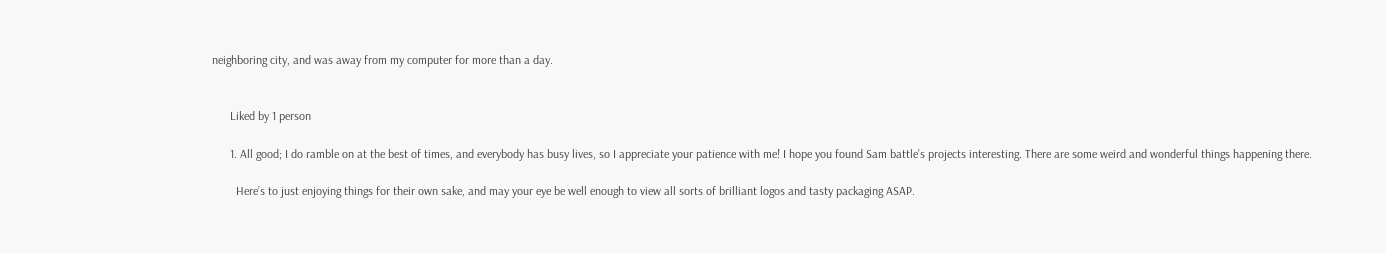neighboring city, and was away from my computer for more than a day.


      Liked by 1 person

      1. All good; I do ramble on at the best of times, and everybody has busy lives, so I appreciate your patience with me! I hope you found Sam battle’s projects interesting. There are some weird and wonderful things happening there.

        Here’s to just enjoying things for their own sake, and may your eye be well enough to view all sorts of brilliant logos and tasty packaging ASAP.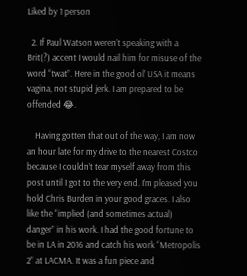Liked by 1 person

  2. If Paul Watson weren’t speaking with a Brit(?) accent I would nail him for misuse of the word “twat”. Here in the good ol’ USA it means vagina, not stupid jerk. I am prepared to be offended 😂.

    Having gotten that out of the way, I am now an hour late for my drive to the nearest Costco because I couldn’t tear myself away from this post until I got to the very end. I’m pleased you hold Chris Burden in your good graces. I also like the “implied (and sometimes actual) danger” in his work. I had the good fortune to be in LA in 2016 and catch his work “Metropolis 2” at LACMA. It was a fun piece and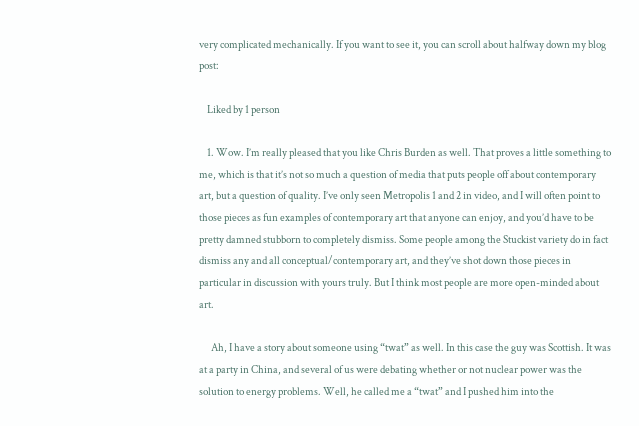very complicated mechanically. If you want to see it, you can scroll about halfway down my blog post:

    Liked by 1 person

    1. Wow. I’m really pleased that you like Chris Burden as well. That proves a little something to me, which is that it’s not so much a question of media that puts people off about contemporary art, but a question of quality. I’ve only seen Metropolis 1 and 2 in video, and I will often point to those pieces as fun examples of contemporary art that anyone can enjoy, and you’d have to be pretty damned stubborn to completely dismiss. Some people among the Stuckist variety do in fact dismiss any and all conceptual/contemporary art, and they’ve shot down those pieces in particular in discussion with yours truly. But I think most people are more open-minded about art.

      Ah, I have a story about someone using “twat” as well. In this case the guy was Scottish. It was at a party in China, and several of us were debating whether or not nuclear power was the solution to energy problems. Well, he called me a “twat” and I pushed him into the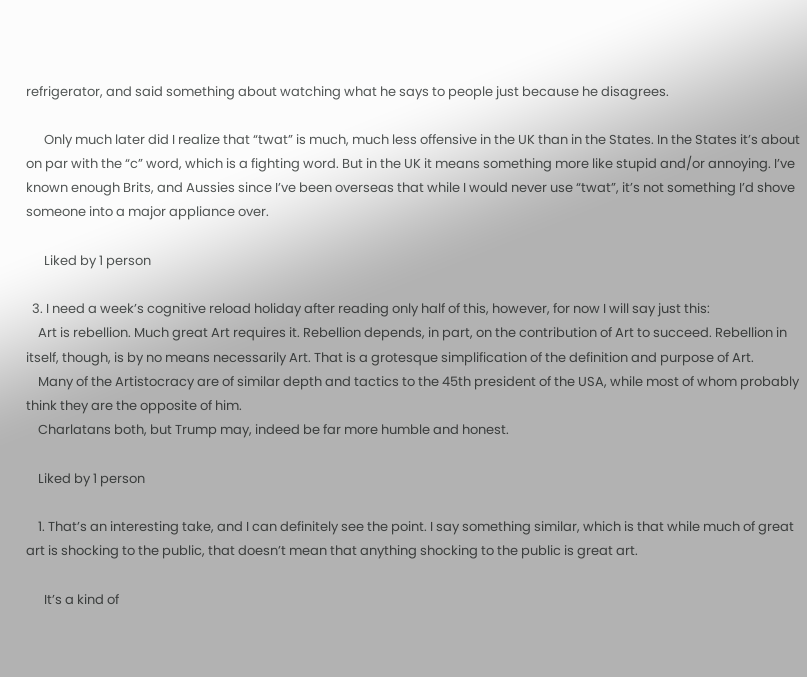refrigerator, and said something about watching what he says to people just because he disagrees.

      Only much later did I realize that “twat” is much, much less offensive in the UK than in the States. In the States it’s about on par with the “c” word, which is a fighting word. But in the UK it means something more like stupid and/or annoying. I’ve known enough Brits, and Aussies since I’ve been overseas that while I would never use “twat”, it’s not something I’d shove someone into a major appliance over.

      Liked by 1 person

  3. I need a week’s cognitive reload holiday after reading only half of this, however, for now I will say just this:
    Art is rebellion. Much great Art requires it. Rebellion depends, in part, on the contribution of Art to succeed. Rebellion in itself, though, is by no means necessarily Art. That is a grotesque simplification of the definition and purpose of Art.
    Many of the Artistocracy are of similar depth and tactics to the 45th president of the USA, while most of whom probably think they are the opposite of him.
    Charlatans both, but Trump may, indeed be far more humble and honest.

    Liked by 1 person

    1. That’s an interesting take, and I can definitely see the point. I say something similar, which is that while much of great art is shocking to the public, that doesn’t mean that anything shocking to the public is great art.

      It’s a kind of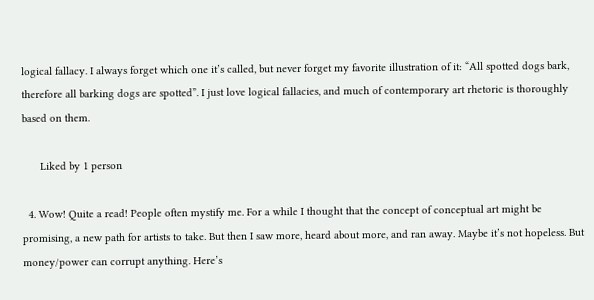logical fallacy. I always forget which one it’s called, but never forget my favorite illustration of it: “All spotted dogs bark, therefore all barking dogs are spotted”. I just love logical fallacies, and much of contemporary art rhetoric is thoroughly based on them.

      Liked by 1 person

  4. Wow! Quite a read! People often mystify me. For a while I thought that the concept of conceptual art might be promising, a new path for artists to take. But then I saw more, heard about more, and ran away. Maybe it’s not hopeless. But money/power can corrupt anything. Here’s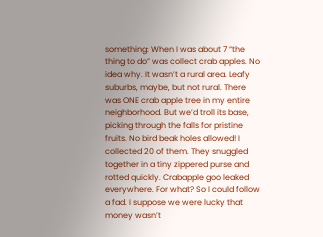something: When I was about 7 “the thing to do” was collect crab apples. No idea why. It wasn’t a rural area. Leafy suburbs, maybe, but not rural. There was ONE crab apple tree in my entire neighborhood. But we’d troll its base, picking through the falls for pristine fruits. No bird beak holes allowed! I collected 20 of them. They snuggled together in a tiny zippered purse and rotted quickly. Crabapple goo leaked everywhere. For what? So I could follow a fad. I suppose we were lucky that money wasn’t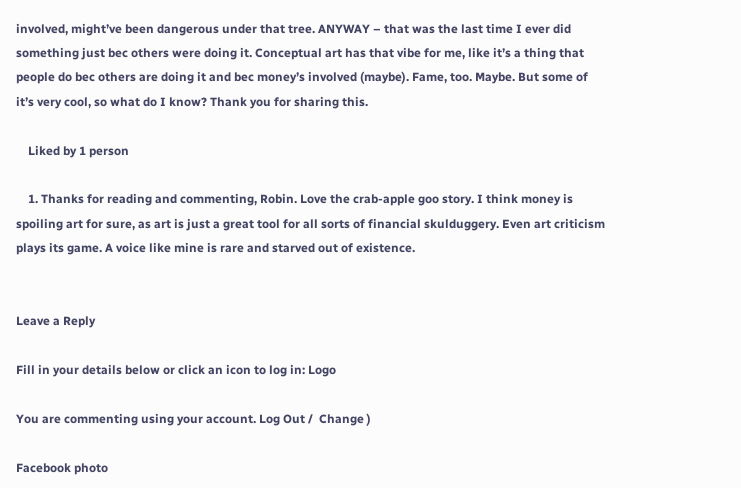involved, might’ve been dangerous under that tree. ANYWAY – that was the last time I ever did something just bec others were doing it. Conceptual art has that vibe for me, like it’s a thing that people do bec others are doing it and bec money’s involved (maybe). Fame, too. Maybe. But some of it’s very cool, so what do I know? Thank you for sharing this.

    Liked by 1 person

    1. Thanks for reading and commenting, Robin. Love the crab-apple goo story. I think money is spoiling art for sure, as art is just a great tool for all sorts of financial skulduggery. Even art criticism plays its game. A voice like mine is rare and starved out of existence.


Leave a Reply

Fill in your details below or click an icon to log in: Logo

You are commenting using your account. Log Out /  Change )

Facebook photo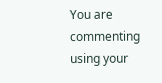You are commenting using your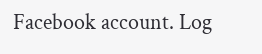Facebook account. Log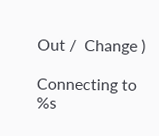Out /  Change )

Connecting to %s